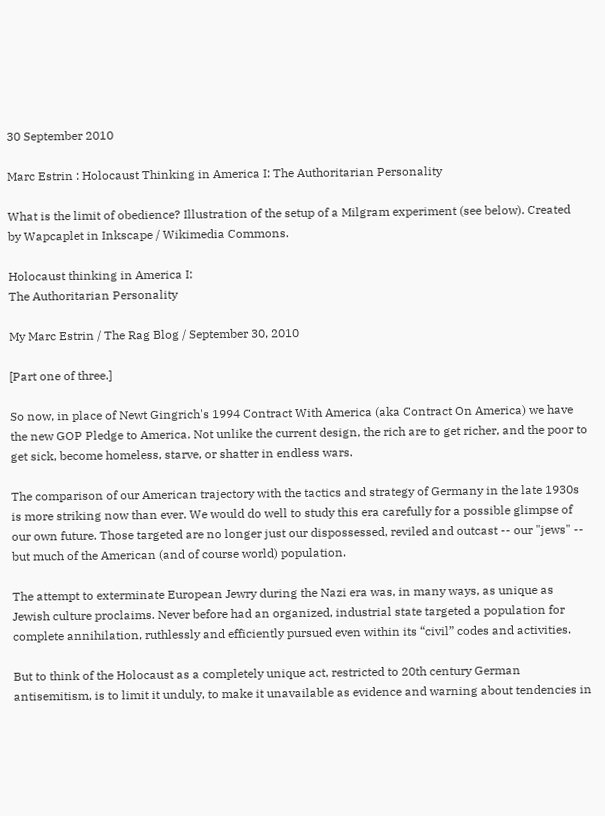30 September 2010

Marc Estrin : Holocaust Thinking in America I: The Authoritarian Personality

What is the limit of obedience? Illustration of the setup of a Milgram experiment (see below). Created by Wapcaplet in Inkscape / Wikimedia Commons.

Holocaust thinking in America I:
The Authoritarian Personality

My Marc Estrin / The Rag Blog / September 30, 2010

[Part one of three.]

So now, in place of Newt Gingrich's 1994 Contract With America (aka Contract On America) we have the new GOP Pledge to America. Not unlike the current design, the rich are to get richer, and the poor to get sick, become homeless, starve, or shatter in endless wars.

The comparison of our American trajectory with the tactics and strategy of Germany in the late 1930s is more striking now than ever. We would do well to study this era carefully for a possible glimpse of our own future. Those targeted are no longer just our dispossessed, reviled and outcast -- our "jews" -- but much of the American (and of course world) population.

The attempt to exterminate European Jewry during the Nazi era was, in many ways, as unique as Jewish culture proclaims. Never before had an organized, industrial state targeted a population for complete annihilation, ruthlessly and efficiently pursued even within its “civil” codes and activities.

But to think of the Holocaust as a completely unique act, restricted to 20th century German antisemitism, is to limit it unduly, to make it unavailable as evidence and warning about tendencies in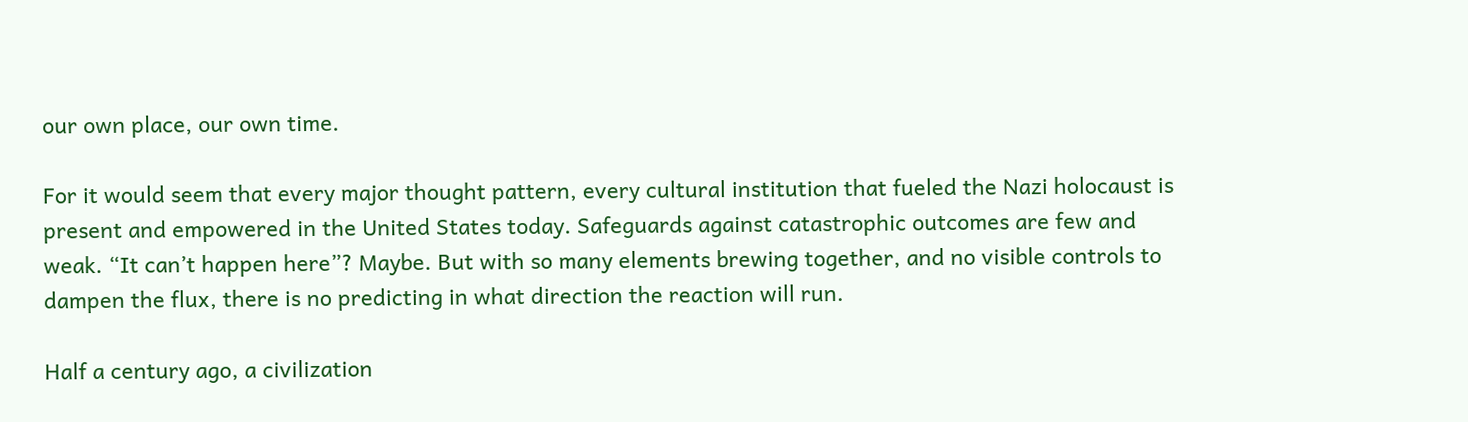our own place, our own time.

For it would seem that every major thought pattern, every cultural institution that fueled the Nazi holocaust is present and empowered in the United States today. Safeguards against catastrophic outcomes are few and weak. “It can’t happen here”? Maybe. But with so many elements brewing together, and no visible controls to dampen the flux, there is no predicting in what direction the reaction will run.

Half a century ago, a civilization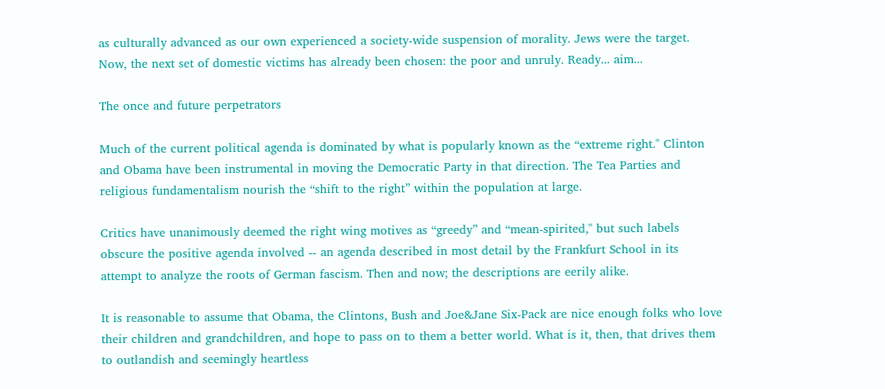as culturally advanced as our own experienced a society-wide suspension of morality. Jews were the target. Now, the next set of domestic victims has already been chosen: the poor and unruly. Ready... aim...

The once and future perpetrators

Much of the current political agenda is dominated by what is popularly known as the “extreme right." Clinton and Obama have been instrumental in moving the Democratic Party in that direction. The Tea Parties and religious fundamentalism nourish the “shift to the right” within the population at large.

Critics have unanimously deemed the right wing motives as “greedy” and “mean-spirited," but such labels obscure the positive agenda involved -- an agenda described in most detail by the Frankfurt School in its attempt to analyze the roots of German fascism. Then and now; the descriptions are eerily alike.

It is reasonable to assume that Obama, the Clintons, Bush and Joe&Jane Six-Pack are nice enough folks who love their children and grandchildren, and hope to pass on to them a better world. What is it, then, that drives them to outlandish and seemingly heartless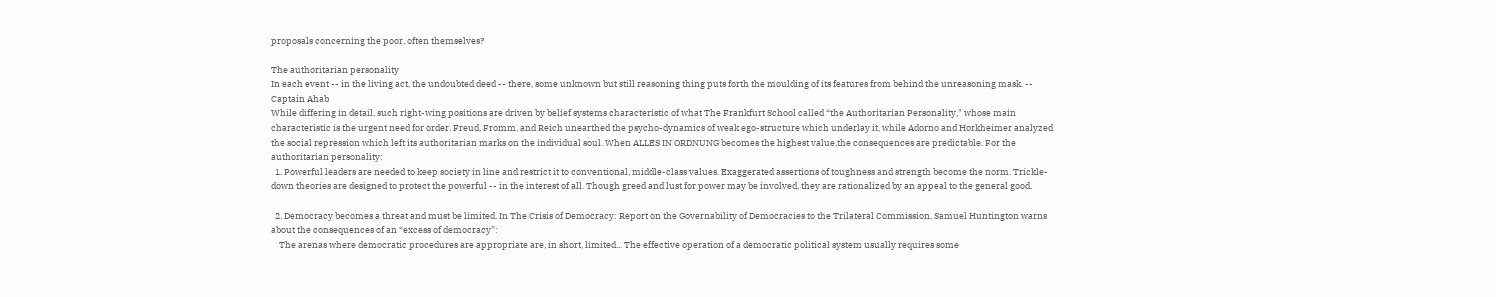proposals concerning the poor, often themselves?

The authoritarian personality
In each event -- in the living act, the undoubted deed -- there, some unknown but still reasoning thing puts forth the moulding of its features from behind the unreasoning mask. -- Captain Ahab
While differing in detail, such right-wing positions are driven by belief systems characteristic of what The Frankfurt School called “the Authoritarian Personality," whose main characteristic is the urgent need for order. Freud, Fromm, and Reich unearthed the psycho-dynamics of weak ego-structure which underlay it, while Adorno and Horkheimer analyzed the social repression which left its authoritarian marks on the individual soul. When ALLES IN ORDNUNG becomes the highest value,the consequences are predictable. For the authoritarian personality:
  1. Powerful leaders are needed to keep society in line and restrict it to conventional, middle-class values. Exaggerated assertions of toughness and strength become the norm. Trickle-down theories are designed to protect the powerful -- in the interest of all. Though greed and lust for power may be involved, they are rationalized by an appeal to the general good.

  2. Democracy becomes a threat and must be limited. In The Crisis of Democracy: Report on the Governability of Democracies to the Trilateral Commission, Samuel Huntington warns about the consequences of an “excess of democracy”:
    The arenas where democratic procedures are appropriate are, in short, limited... The effective operation of a democratic political system usually requires some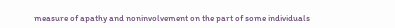measure of apathy and noninvolvement on the part of some individuals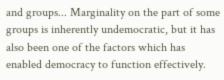and groups... Marginality on the part of some groups is inherently undemocratic, but it has also been one of the factors which has enabled democracy to function effectively.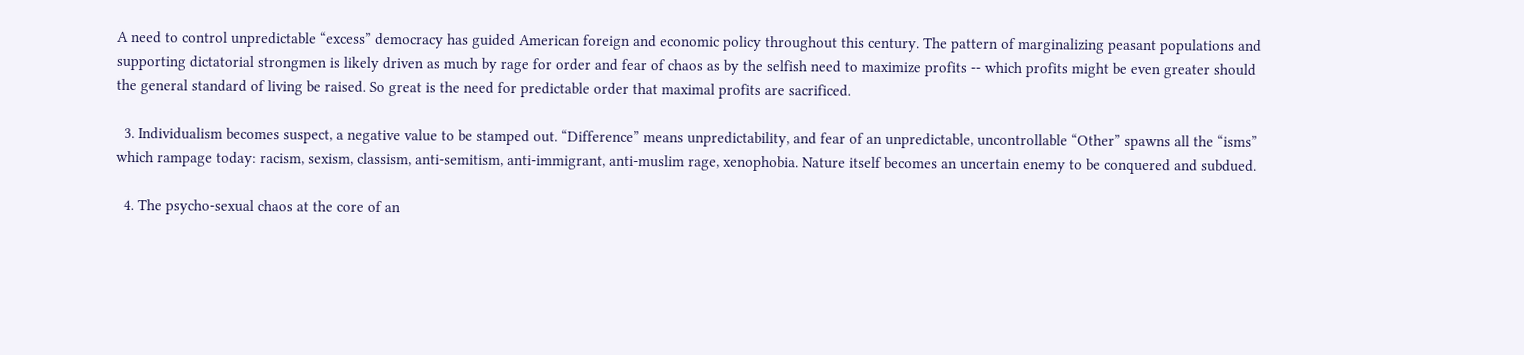A need to control unpredictable “excess” democracy has guided American foreign and economic policy throughout this century. The pattern of marginalizing peasant populations and supporting dictatorial strongmen is likely driven as much by rage for order and fear of chaos as by the selfish need to maximize profits -- which profits might be even greater should the general standard of living be raised. So great is the need for predictable order that maximal profits are sacrificed.

  3. Individualism becomes suspect, a negative value to be stamped out. “Difference” means unpredictability, and fear of an unpredictable, uncontrollable “Other” spawns all the “isms” which rampage today: racism, sexism, classism, anti-semitism, anti-immigrant, anti-muslim rage, xenophobia. Nature itself becomes an uncertain enemy to be conquered and subdued.

  4. The psycho-sexual chaos at the core of an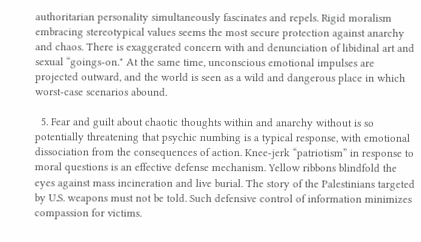authoritarian personality simultaneously fascinates and repels. Rigid moralism embracing stereotypical values seems the most secure protection against anarchy and chaos. There is exaggerated concern with and denunciation of libidinal art and sexual “goings-on." At the same time, unconscious emotional impulses are projected outward, and the world is seen as a wild and dangerous place in which worst-case scenarios abound.

  5. Fear and guilt about chaotic thoughts within and anarchy without is so potentially threatening that psychic numbing is a typical response, with emotional dissociation from the consequences of action. Knee-jerk “patriotism” in response to moral questions is an effective defense mechanism. Yellow ribbons blindfold the eyes against mass incineration and live burial. The story of the Palestinians targeted by U.S. weapons must not be told. Such defensive control of information minimizes compassion for victims.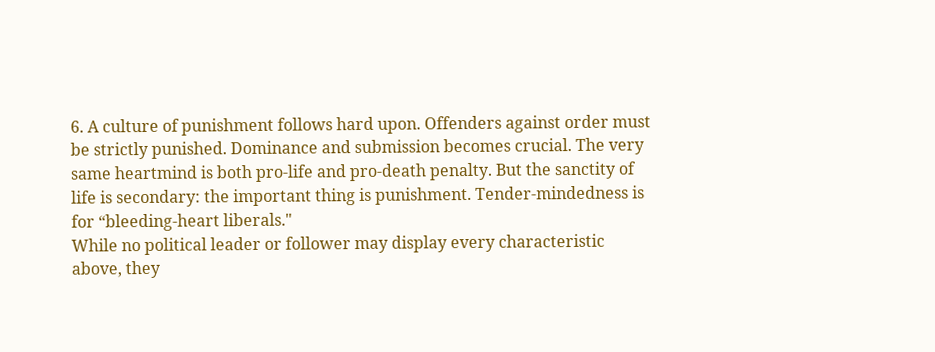6. A culture of punishment follows hard upon. Offenders against order must be strictly punished. Dominance and submission becomes crucial. The very same heartmind is both pro-life and pro-death penalty. But the sanctity of life is secondary: the important thing is punishment. Tender-mindedness is for “bleeding-heart liberals."
While no political leader or follower may display every characteristic above, they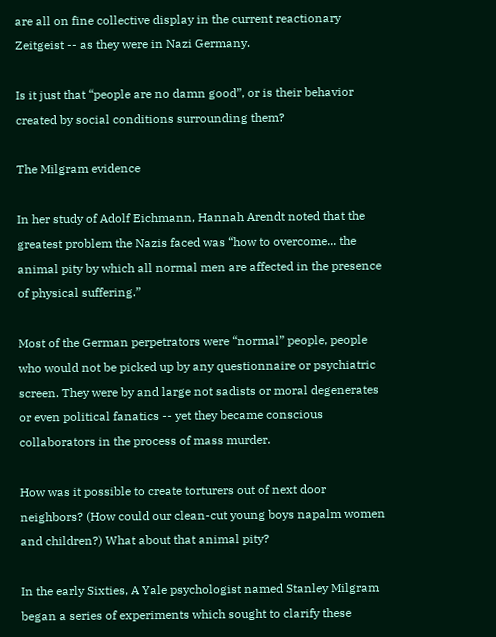are all on fine collective display in the current reactionary Zeitgeist -- as they were in Nazi Germany.

Is it just that “people are no damn good”, or is their behavior created by social conditions surrounding them?

The Milgram evidence

In her study of Adolf Eichmann, Hannah Arendt noted that the greatest problem the Nazis faced was “how to overcome... the animal pity by which all normal men are affected in the presence of physical suffering.”

Most of the German perpetrators were “normal” people, people who would not be picked up by any questionnaire or psychiatric screen. They were by and large not sadists or moral degenerates or even political fanatics -- yet they became conscious collaborators in the process of mass murder.

How was it possible to create torturers out of next door neighbors? (How could our clean-cut young boys napalm women and children?) What about that animal pity?

In the early Sixties, A Yale psychologist named Stanley Milgram began a series of experiments which sought to clarify these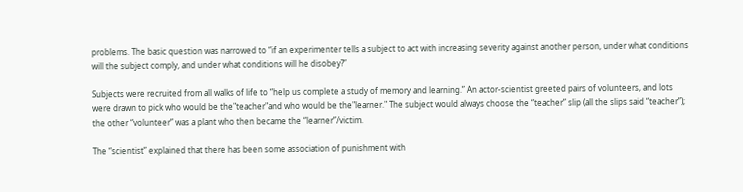problems. The basic question was narrowed to “if an experimenter tells a subject to act with increasing severity against another person, under what conditions will the subject comply, and under what conditions will he disobey?”

Subjects were recruited from all walks of life to “help us complete a study of memory and learning.” An actor-scientist greeted pairs of volunteers, and lots were drawn to pick who would be the"teacher"and who would be the"learner." The subject would always choose the “teacher” slip (all the slips said “teacher”); the other “volunteer” was a plant who then became the “learner”/victim.

The “scientist” explained that there has been some association of punishment with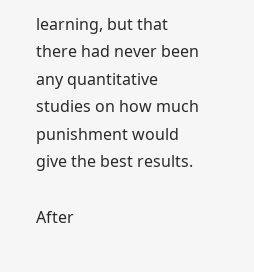learning, but that there had never been any quantitative studies on how much punishment would give the best results.

After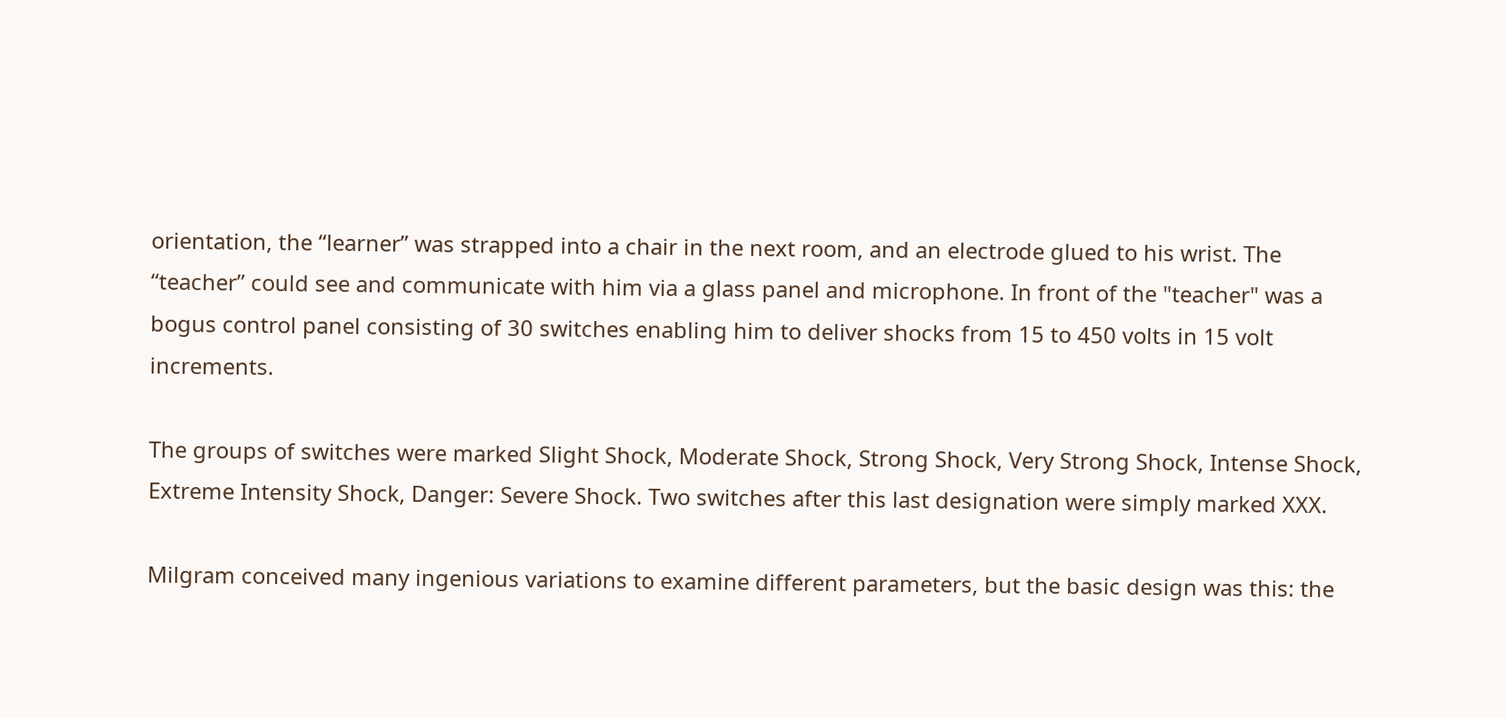orientation, the “learner” was strapped into a chair in the next room, and an electrode glued to his wrist. The “teacher” could see and communicate with him via a glass panel and microphone. In front of the "teacher" was a bogus control panel consisting of 30 switches enabling him to deliver shocks from 15 to 450 volts in 15 volt increments.

The groups of switches were marked Slight Shock, Moderate Shock, Strong Shock, Very Strong Shock, Intense Shock, Extreme Intensity Shock, Danger: Severe Shock. Two switches after this last designation were simply marked XXX.

Milgram conceived many ingenious variations to examine different parameters, but the basic design was this: the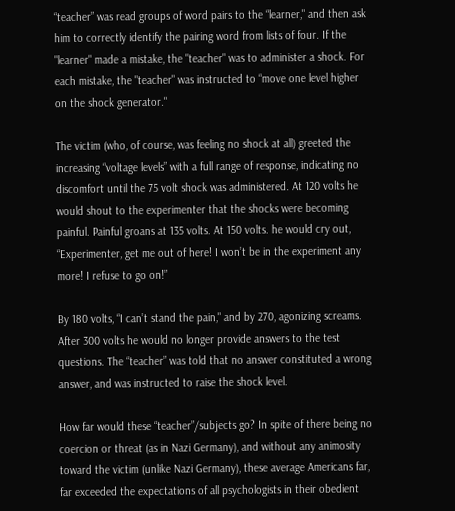“teacher” was read groups of word pairs to the “learner," and then ask him to correctly identify the pairing word from lists of four. If the "learner" made a mistake, the "teacher" was to administer a shock. For each mistake, the "teacher" was instructed to “move one level higher on the shock generator."

The victim (who, of course, was feeling no shock at all) greeted the increasing “voltage levels” with a full range of response, indicating no discomfort until the 75 volt shock was administered. At 120 volts he would shout to the experimenter that the shocks were becoming painful. Painful groans at 135 volts. At 150 volts. he would cry out, “Experimenter, get me out of here! I won’t be in the experiment any more! I refuse to go on!”

By 180 volts, “I can’t stand the pain," and by 270, agonizing screams. After 300 volts he would no longer provide answers to the test questions. The “teacher” was told that no answer constituted a wrong answer, and was instructed to raise the shock level.

How far would these “teacher”/subjects go? In spite of there being no coercion or threat (as in Nazi Germany), and without any animosity toward the victim (unlike Nazi Germany), these average Americans far, far exceeded the expectations of all psychologists in their obedient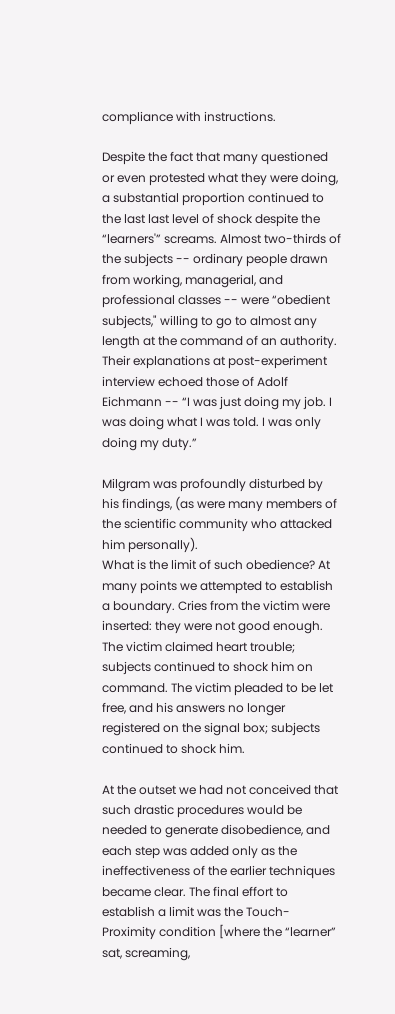compliance with instructions.

Despite the fact that many questioned or even protested what they were doing, a substantial proportion continued to the last last level of shock despite the “learners'” screams. Almost two-thirds of the subjects -- ordinary people drawn from working, managerial, and professional classes -- were “obedient subjects," willing to go to almost any length at the command of an authority. Their explanations at post-experiment interview echoed those of Adolf Eichmann -- “I was just doing my job. I was doing what I was told. I was only doing my duty.”

Milgram was profoundly disturbed by his findings, (as were many members of the scientific community who attacked him personally).
What is the limit of such obedience? At many points we attempted to establish a boundary. Cries from the victim were inserted: they were not good enough. The victim claimed heart trouble; subjects continued to shock him on command. The victim pleaded to be let free, and his answers no longer registered on the signal box; subjects continued to shock him.

At the outset we had not conceived that such drastic procedures would be needed to generate disobedience, and each step was added only as the ineffectiveness of the earlier techniques became clear. The final effort to establish a limit was the Touch-Proximity condition [where the “learner” sat, screaming,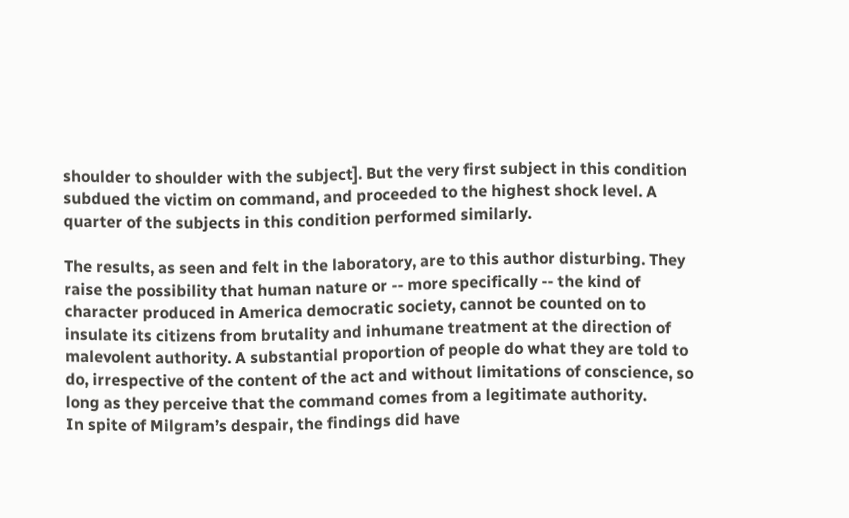shoulder to shoulder with the subject]. But the very first subject in this condition subdued the victim on command, and proceeded to the highest shock level. A quarter of the subjects in this condition performed similarly.

The results, as seen and felt in the laboratory, are to this author disturbing. They raise the possibility that human nature or -- more specifically -- the kind of character produced in America democratic society, cannot be counted on to insulate its citizens from brutality and inhumane treatment at the direction of malevolent authority. A substantial proportion of people do what they are told to do, irrespective of the content of the act and without limitations of conscience, so long as they perceive that the command comes from a legitimate authority.
In spite of Milgram’s despair, the findings did have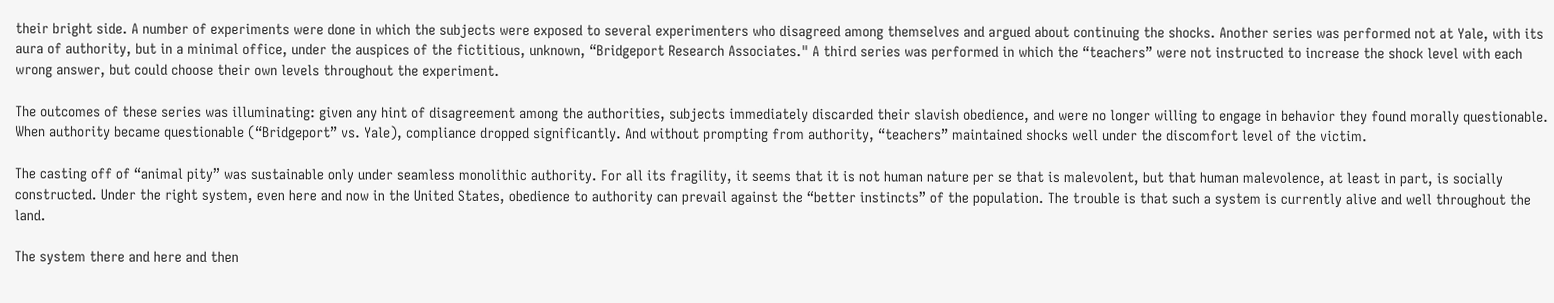their bright side. A number of experiments were done in which the subjects were exposed to several experimenters who disagreed among themselves and argued about continuing the shocks. Another series was performed not at Yale, with its aura of authority, but in a minimal office, under the auspices of the fictitious, unknown, “Bridgeport Research Associates." A third series was performed in which the “teachers” were not instructed to increase the shock level with each wrong answer, but could choose their own levels throughout the experiment.

The outcomes of these series was illuminating: given any hint of disagreement among the authorities, subjects immediately discarded their slavish obedience, and were no longer willing to engage in behavior they found morally questionable. When authority became questionable (“Bridgeport” vs. Yale), compliance dropped significantly. And without prompting from authority, “teachers” maintained shocks well under the discomfort level of the victim.

The casting off of “animal pity” was sustainable only under seamless monolithic authority. For all its fragility, it seems that it is not human nature per se that is malevolent, but that human malevolence, at least in part, is socially constructed. Under the right system, even here and now in the United States, obedience to authority can prevail against the “better instincts” of the population. The trouble is that such a system is currently alive and well throughout the land.

The system there and here and then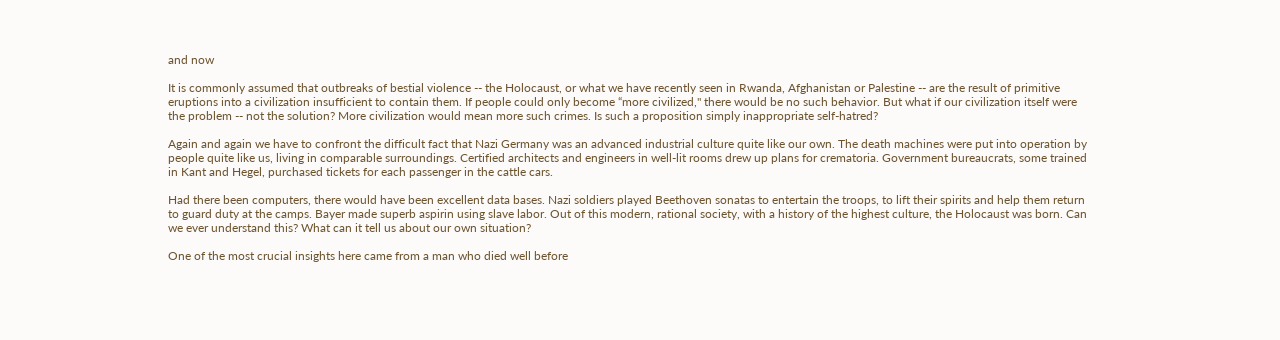and now

It is commonly assumed that outbreaks of bestial violence -- the Holocaust, or what we have recently seen in Rwanda, Afghanistan or Palestine -- are the result of primitive eruptions into a civilization insufficient to contain them. If people could only become “more civilized," there would be no such behavior. But what if our civilization itself were the problem -- not the solution? More civilization would mean more such crimes. Is such a proposition simply inappropriate self-hatred?

Again and again we have to confront the difficult fact that Nazi Germany was an advanced industrial culture quite like our own. The death machines were put into operation by people quite like us, living in comparable surroundings. Certified architects and engineers in well-lit rooms drew up plans for crematoria. Government bureaucrats, some trained in Kant and Hegel, purchased tickets for each passenger in the cattle cars.

Had there been computers, there would have been excellent data bases. Nazi soldiers played Beethoven sonatas to entertain the troops, to lift their spirits and help them return to guard duty at the camps. Bayer made superb aspirin using slave labor. Out of this modern, rational society, with a history of the highest culture, the Holocaust was born. Can we ever understand this? What can it tell us about our own situation?

One of the most crucial insights here came from a man who died well before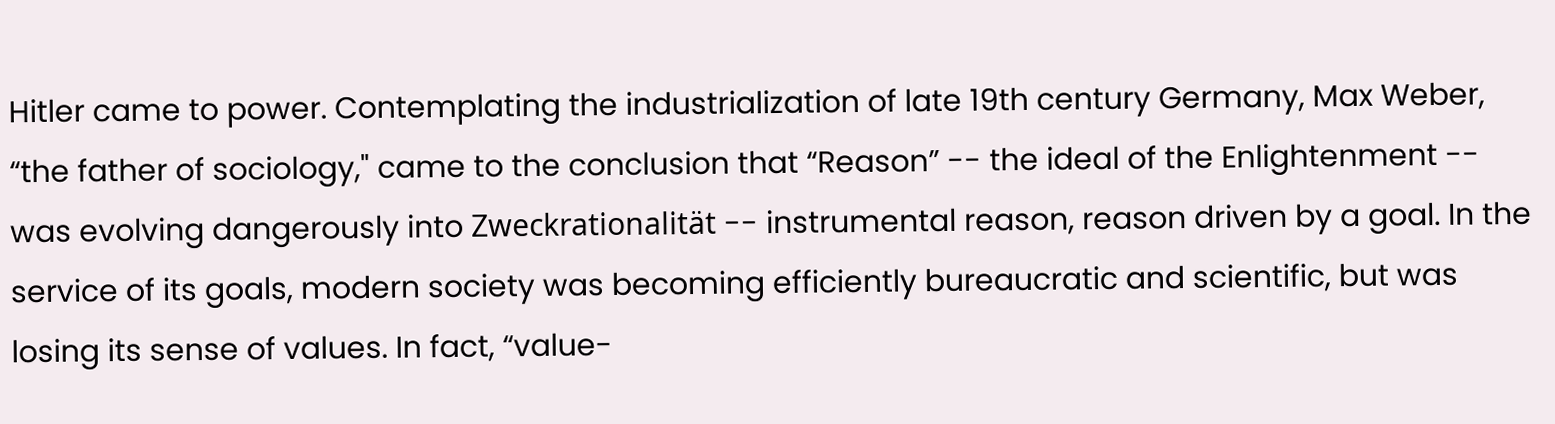Hitler came to power. Contemplating the industrialization of late 19th century Germany, Max Weber, “the father of sociology," came to the conclusion that “Reason” -- the ideal of the Enlightenment -- was evolving dangerously into Zweckrationalität -- instrumental reason, reason driven by a goal. In the service of its goals, modern society was becoming efficiently bureaucratic and scientific, but was losing its sense of values. In fact, “value-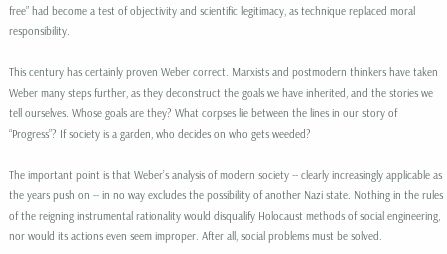free” had become a test of objectivity and scientific legitimacy, as technique replaced moral responsibility.

This century has certainly proven Weber correct. Marxists and postmodern thinkers have taken Weber many steps further, as they deconstruct the goals we have inherited, and the stories we tell ourselves. Whose goals are they? What corpses lie between the lines in our story of “Progress”? If society is a garden, who decides on who gets weeded?

The important point is that Weber’s analysis of modern society -- clearly increasingly applicable as the years push on -- in no way excludes the possibility of another Nazi state. Nothing in the rules of the reigning instrumental rationality would disqualify Holocaust methods of social engineering, nor would its actions even seem improper. After all, social problems must be solved.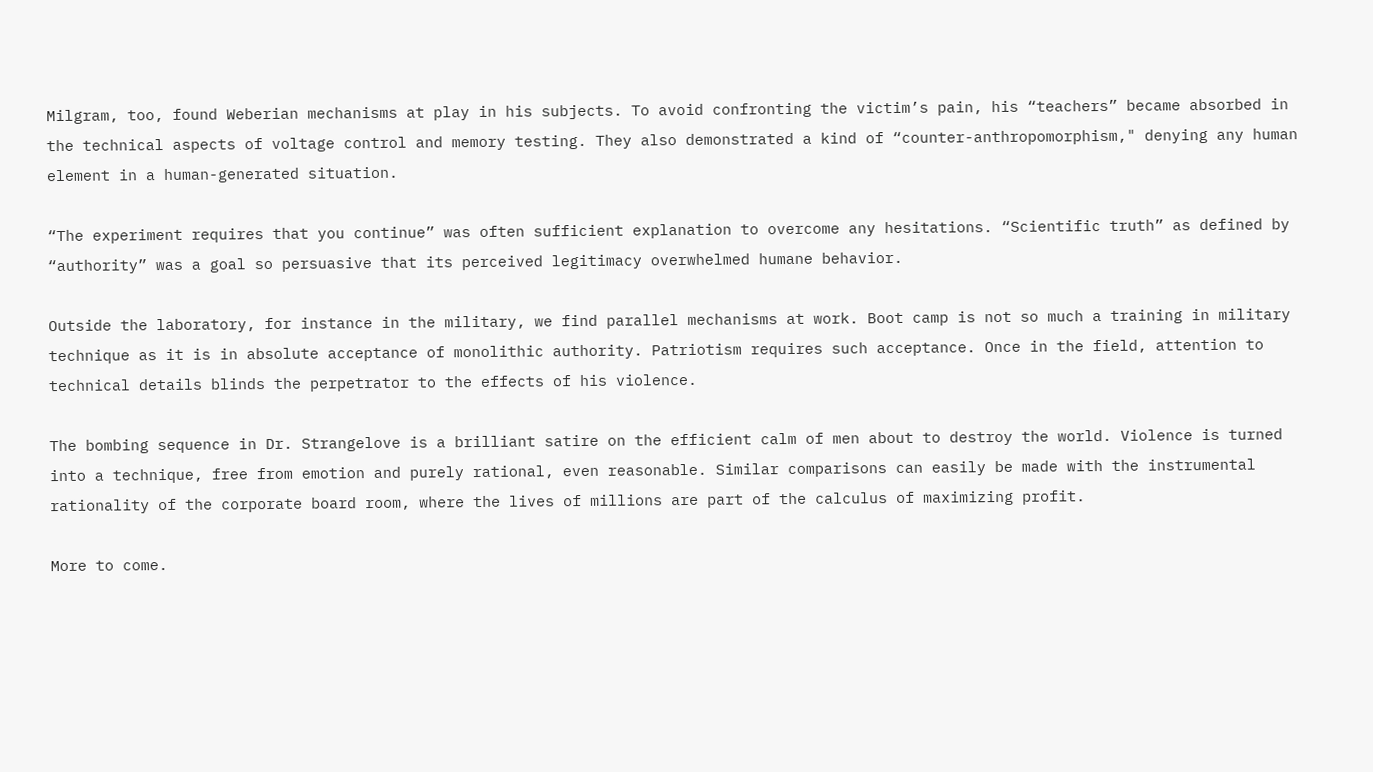Milgram, too, found Weberian mechanisms at play in his subjects. To avoid confronting the victim’s pain, his “teachers” became absorbed in the technical aspects of voltage control and memory testing. They also demonstrated a kind of “counter-anthropomorphism," denying any human element in a human-generated situation.

“The experiment requires that you continue” was often sufficient explanation to overcome any hesitations. “Scientific truth” as defined by “authority” was a goal so persuasive that its perceived legitimacy overwhelmed humane behavior.

Outside the laboratory, for instance in the military, we find parallel mechanisms at work. Boot camp is not so much a training in military technique as it is in absolute acceptance of monolithic authority. Patriotism requires such acceptance. Once in the field, attention to technical details blinds the perpetrator to the effects of his violence.

The bombing sequence in Dr. Strangelove is a brilliant satire on the efficient calm of men about to destroy the world. Violence is turned into a technique, free from emotion and purely rational, even reasonable. Similar comparisons can easily be made with the instrumental rationality of the corporate board room, where the lives of millions are part of the calculus of maximizing profit.

More to come.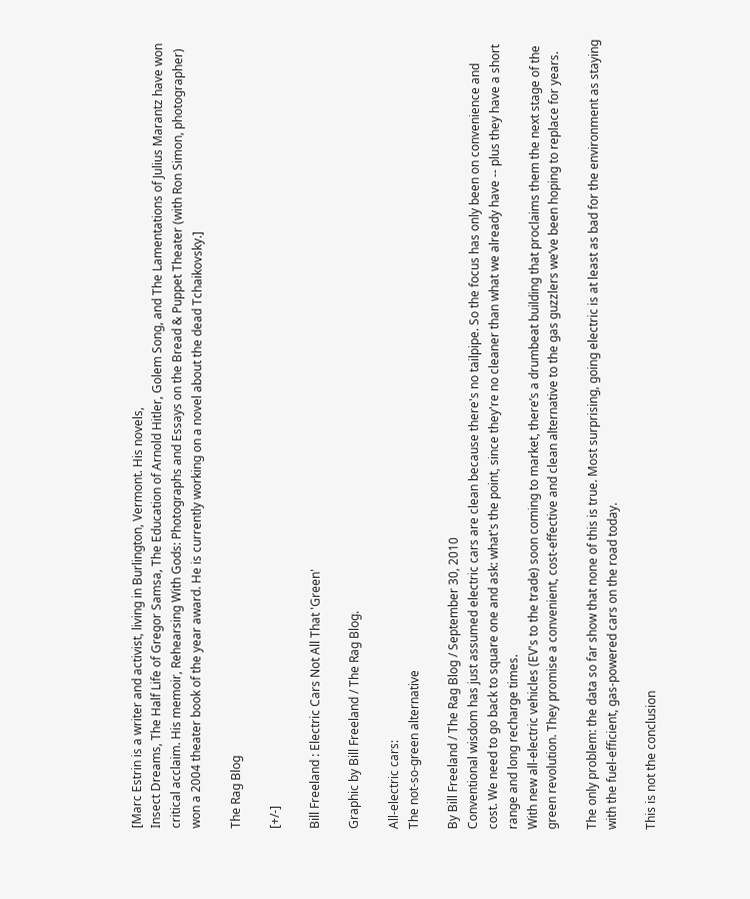[Marc Estrin is a writer and activist, living in Burlington, Vermont. His novels,
Insect Dreams, The Half Life of Gregor Samsa, The Education of Arnold Hitler, Golem Song, and The Lamentations of Julius Marantz have won critical acclaim. His memoir, Rehearsing With Gods: Photographs and Essays on the Bread & Puppet Theater (with Ron Simon, photographer) won a 2004 theater book of the year award. He is currently working on a novel about the dead Tchaikovsky.]

The Rag Blog

[+/-]

Bill Freeland : Electric Cars Not All That 'Green'

Graphic by Bill Freeland / The Rag Blog.

All-electric cars:
The not-so-green alternative

By Bill Freeland / The Rag Blog / September 30, 2010
Conventional wisdom has just assumed electric cars are clean because there's no tailpipe. So the focus has only been on convenience and cost. We need to go back to square one and ask: what's the point, since they're no cleaner than what we already have -- plus they have a short range and long recharge times.
With new all-electric vehicles (EV's to the trade) soon coming to market, there’s a drumbeat building that proclaims them the next stage of the green revolution. They promise a convenient, cost-effective and clean alternative to the gas guzzlers we’ve been hoping to replace for years.

The only problem: the data so far show that none of this is true. Most surprising, going electric is at least as bad for the environment as staying with the fuel-efficient, gas-powered cars on the road today.

This is not the conclusion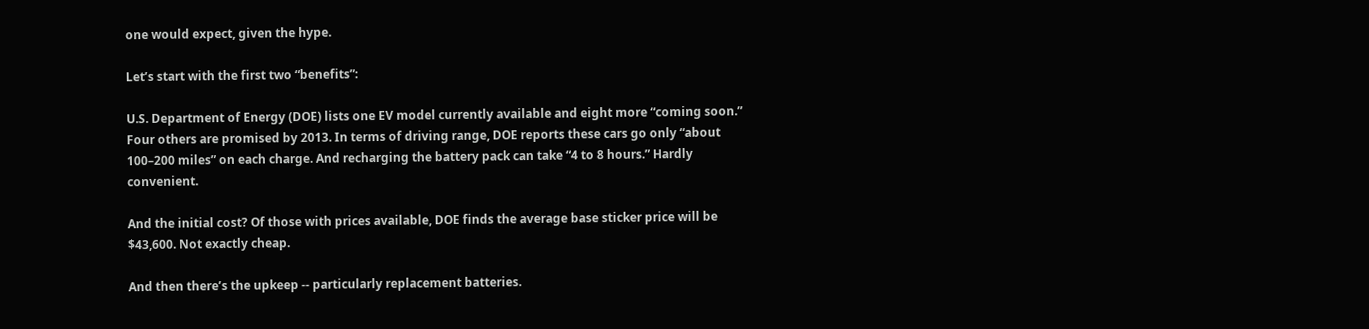one would expect, given the hype.

Let’s start with the first two “benefits”:

U.S. Department of Energy (DOE) lists one EV model currently available and eight more “coming soon.” Four others are promised by 2013. In terms of driving range, DOE reports these cars go only “about 100–200 miles” on each charge. And recharging the battery pack can take “4 to 8 hours.” Hardly convenient.

And the initial cost? Of those with prices available, DOE finds the average base sticker price will be $43,600. Not exactly cheap.

And then there’s the upkeep -- particularly replacement batteries.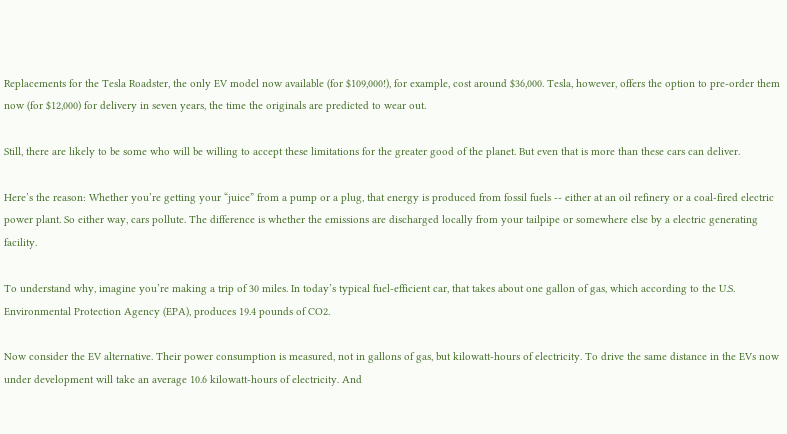Replacements for the Tesla Roadster, the only EV model now available (for $109,000!), for example, cost around $36,000. Tesla, however, offers the option to pre-order them now (for $12,000) for delivery in seven years, the time the originals are predicted to wear out.

Still, there are likely to be some who will be willing to accept these limitations for the greater good of the planet. But even that is more than these cars can deliver.

Here’s the reason: Whether you’re getting your “juice” from a pump or a plug, that energy is produced from fossil fuels -- either at an oil refinery or a coal-fired electric power plant. So either way, cars pollute. The difference is whether the emissions are discharged locally from your tailpipe or somewhere else by a electric generating facility.

To understand why, imagine you’re making a trip of 30 miles. In today’s typical fuel-efficient car, that takes about one gallon of gas, which according to the U.S. Environmental Protection Agency (EPA), produces 19.4 pounds of CO2.

Now consider the EV alternative. Their power consumption is measured, not in gallons of gas, but kilowatt-hours of electricity. To drive the same distance in the EVs now under development will take an average 10.6 kilowatt-hours of electricity. And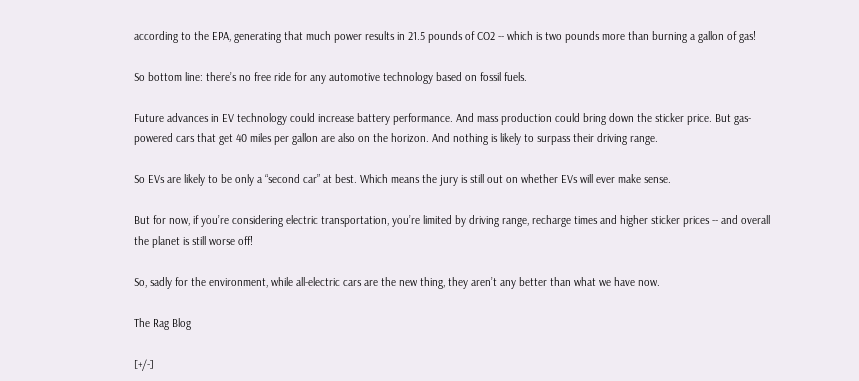according to the EPA, generating that much power results in 21.5 pounds of CO2 -- which is two pounds more than burning a gallon of gas!

So bottom line: there’s no free ride for any automotive technology based on fossil fuels.

Future advances in EV technology could increase battery performance. And mass production could bring down the sticker price. But gas-powered cars that get 40 miles per gallon are also on the horizon. And nothing is likely to surpass their driving range.

So EVs are likely to be only a “second car” at best. Which means the jury is still out on whether EVs will ever make sense.

But for now, if you’re considering electric transportation, you’re limited by driving range, recharge times and higher sticker prices -- and overall the planet is still worse off!

So, sadly for the environment, while all-electric cars are the new thing, they aren’t any better than what we have now.

The Rag Blog

[+/-]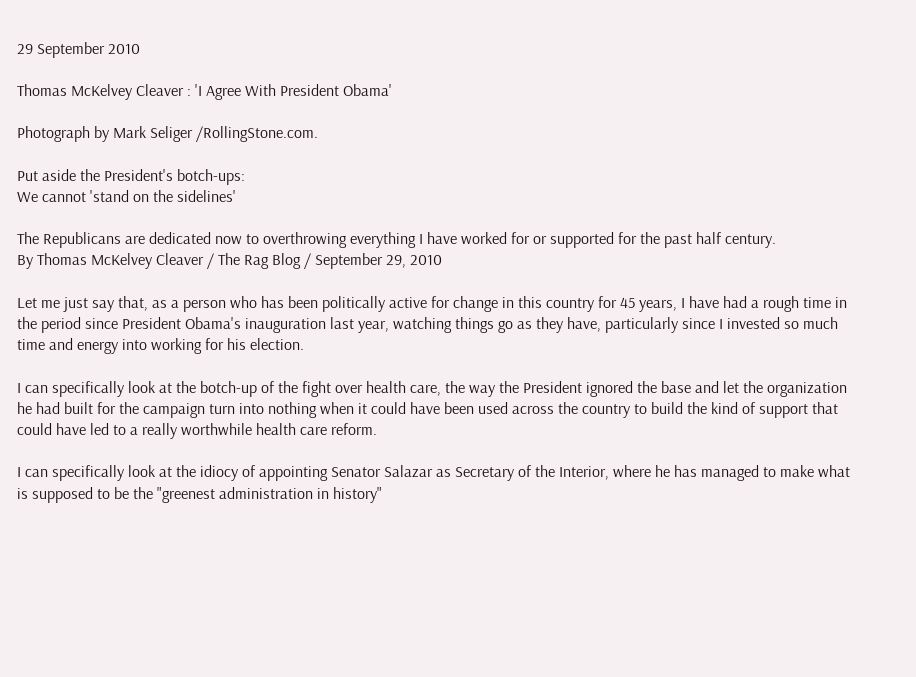29 September 2010

Thomas McKelvey Cleaver : 'I Agree With President Obama'

Photograph by Mark Seliger /RollingStone.com.

Put aside the President's botch-ups:
We cannot 'stand on the sidelines'

The Republicans are dedicated now to overthrowing everything I have worked for or supported for the past half century.
By Thomas McKelvey Cleaver / The Rag Blog / September 29, 2010

Let me just say that, as a person who has been politically active for change in this country for 45 years, I have had a rough time in the period since President Obama's inauguration last year, watching things go as they have, particularly since I invested so much time and energy into working for his election.

I can specifically look at the botch-up of the fight over health care, the way the President ignored the base and let the organization he had built for the campaign turn into nothing when it could have been used across the country to build the kind of support that could have led to a really worthwhile health care reform.

I can specifically look at the idiocy of appointing Senator Salazar as Secretary of the Interior, where he has managed to make what is supposed to be the "greenest administration in history"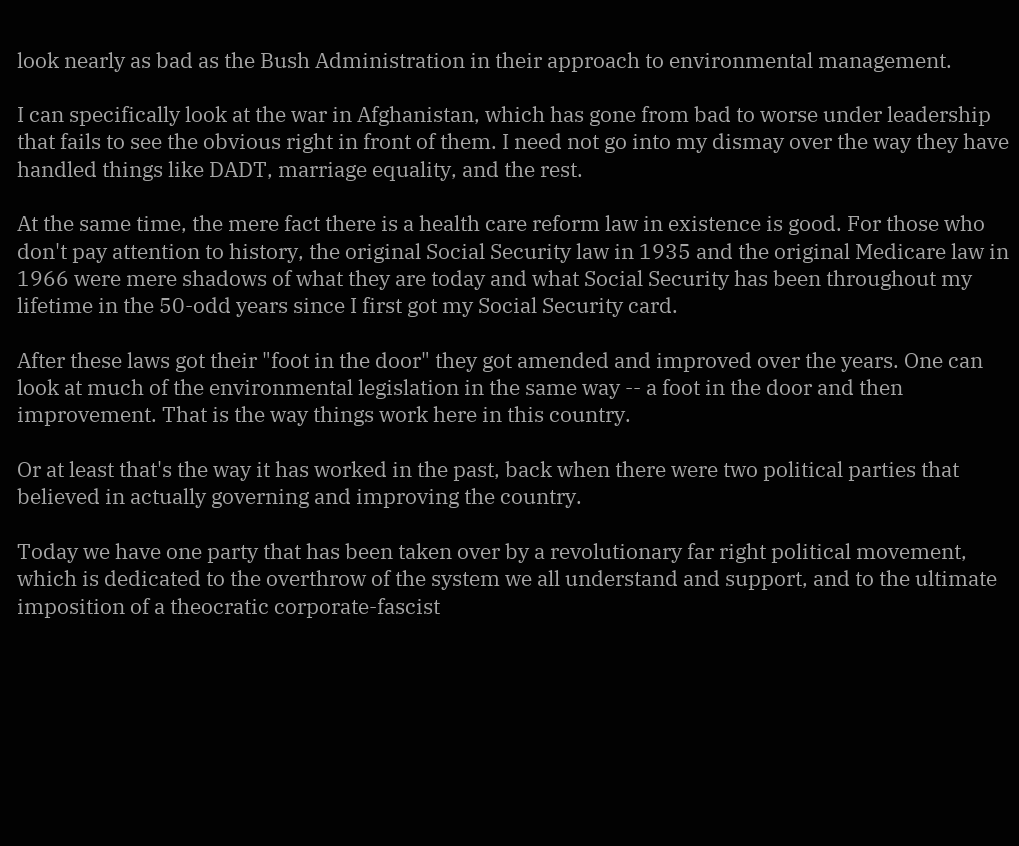look nearly as bad as the Bush Administration in their approach to environmental management.

I can specifically look at the war in Afghanistan, which has gone from bad to worse under leadership that fails to see the obvious right in front of them. I need not go into my dismay over the way they have handled things like DADT, marriage equality, and the rest.

At the same time, the mere fact there is a health care reform law in existence is good. For those who don't pay attention to history, the original Social Security law in 1935 and the original Medicare law in 1966 were mere shadows of what they are today and what Social Security has been throughout my lifetime in the 50-odd years since I first got my Social Security card.

After these laws got their "foot in the door" they got amended and improved over the years. One can look at much of the environmental legislation in the same way -- a foot in the door and then improvement. That is the way things work here in this country.

Or at least that's the way it has worked in the past, back when there were two political parties that believed in actually governing and improving the country.

Today we have one party that has been taken over by a revolutionary far right political movement, which is dedicated to the overthrow of the system we all understand and support, and to the ultimate imposition of a theocratic corporate-fascist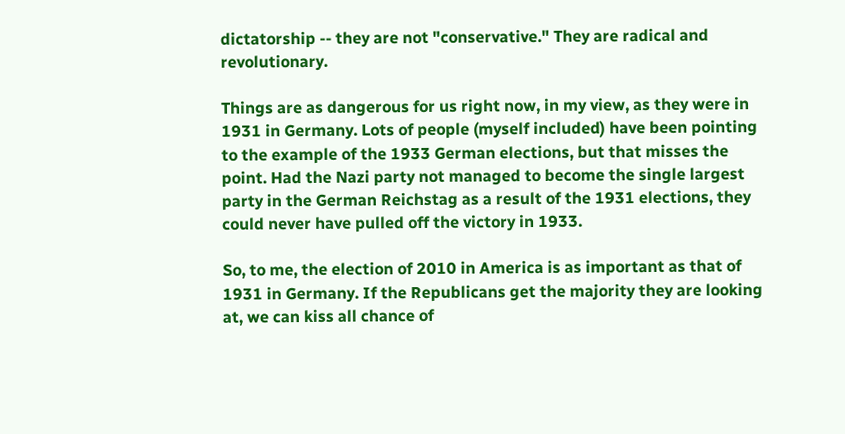dictatorship -- they are not "conservative." They are radical and revolutionary.

Things are as dangerous for us right now, in my view, as they were in 1931 in Germany. Lots of people (myself included) have been pointing to the example of the 1933 German elections, but that misses the point. Had the Nazi party not managed to become the single largest party in the German Reichstag as a result of the 1931 elections, they could never have pulled off the victory in 1933.

So, to me, the election of 2010 in America is as important as that of 1931 in Germany. If the Republicans get the majority they are looking at, we can kiss all chance of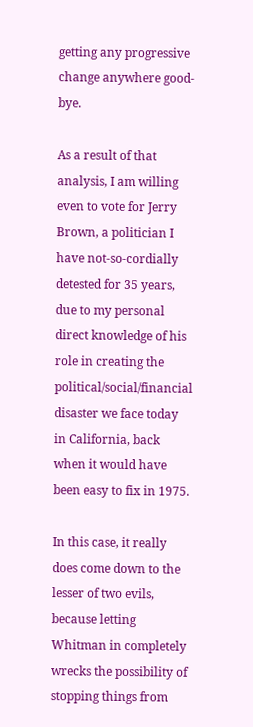getting any progressive change anywhere good-bye.

As a result of that analysis, I am willing even to vote for Jerry Brown, a politician I have not-so-cordially detested for 35 years, due to my personal direct knowledge of his role in creating the political/social/financial disaster we face today in California, back when it would have been easy to fix in 1975.

In this case, it really does come down to the lesser of two evils, because letting Whitman in completely wrecks the possibility of stopping things from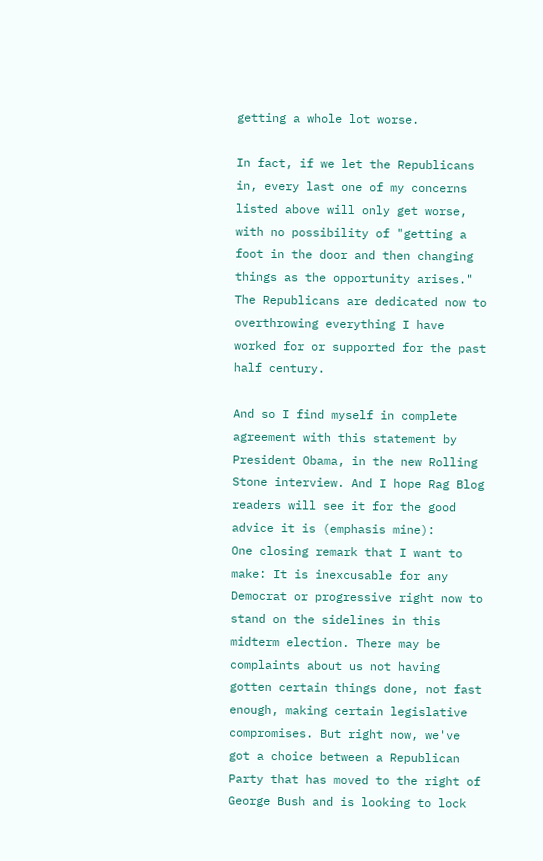getting a whole lot worse.

In fact, if we let the Republicans in, every last one of my concerns listed above will only get worse, with no possibility of "getting a foot in the door and then changing things as the opportunity arises." The Republicans are dedicated now to overthrowing everything I have worked for or supported for the past half century.

And so I find myself in complete agreement with this statement by President Obama, in the new Rolling Stone interview. And I hope Rag Blog readers will see it for the good advice it is (emphasis mine):
One closing remark that I want to make: It is inexcusable for any Democrat or progressive right now to stand on the sidelines in this midterm election. There may be complaints about us not having gotten certain things done, not fast enough, making certain legislative compromises. But right now, we've got a choice between a Republican Party that has moved to the right of George Bush and is looking to lock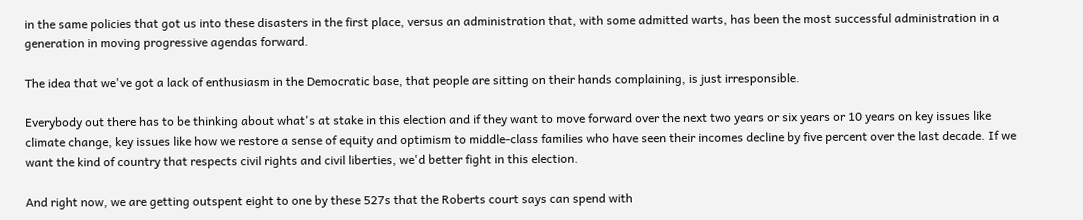in the same policies that got us into these disasters in the first place, versus an administration that, with some admitted warts, has been the most successful administration in a generation in moving progressive agendas forward.

The idea that we've got a lack of enthusiasm in the Democratic base, that people are sitting on their hands complaining, is just irresponsible.

Everybody out there has to be thinking about what's at stake in this election and if they want to move forward over the next two years or six years or 10 years on key issues like climate change, key issues like how we restore a sense of equity and optimism to middle-class families who have seen their incomes decline by five percent over the last decade. If we want the kind of country that respects civil rights and civil liberties, we'd better fight in this election.

And right now, we are getting outspent eight to one by these 527s that the Roberts court says can spend with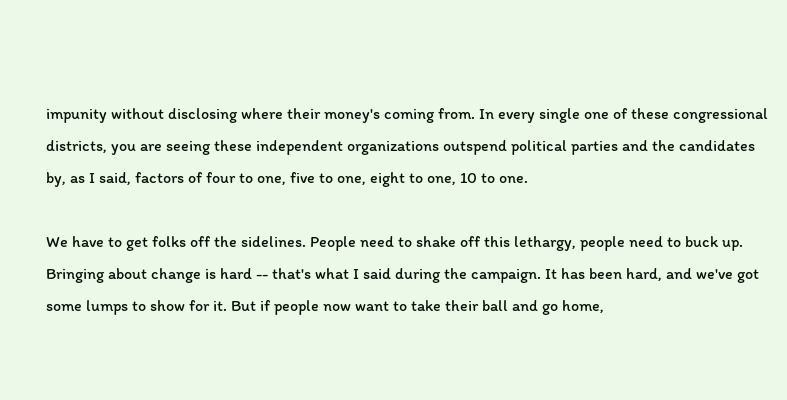impunity without disclosing where their money's coming from. In every single one of these congressional districts, you are seeing these independent organizations outspend political parties and the candidates by, as I said, factors of four to one, five to one, eight to one, 10 to one.

We have to get folks off the sidelines. People need to shake off this lethargy, people need to buck up. Bringing about change is hard -- that's what I said during the campaign. It has been hard, and we've got some lumps to show for it. But if people now want to take their ball and go home,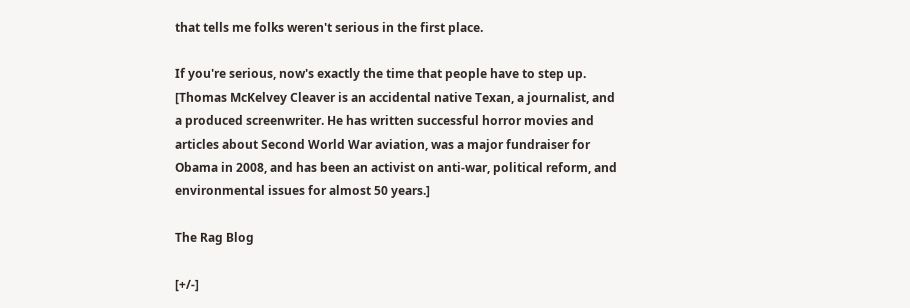that tells me folks weren't serious in the first place.

If you're serious, now's exactly the time that people have to step up.
[Thomas McKelvey Cleaver is an accidental native Texan, a journalist, and a produced screenwriter. He has written successful horror movies and articles about Second World War aviation, was a major fundraiser for Obama in 2008, and has been an activist on anti-war, political reform, and environmental issues for almost 50 years.]

The Rag Blog

[+/-]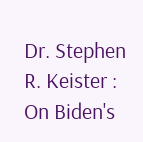Dr. Stephen R. Keister : On Biden's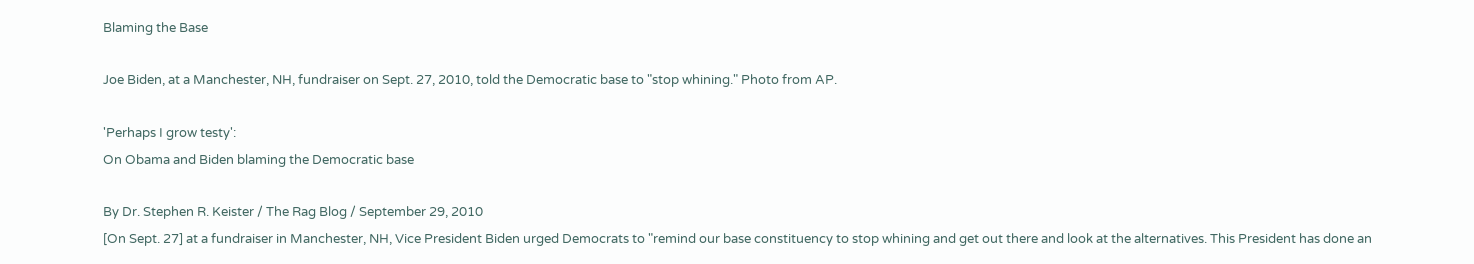Blaming the Base

Joe Biden, at a Manchester, NH, fundraiser on Sept. 27, 2010, told the Democratic base to "stop whining." Photo from AP.

'Perhaps I grow testy':
On Obama and Biden blaming the Democratic base

By Dr. Stephen R. Keister / The Rag Blog / September 29, 2010
[On Sept. 27] at a fundraiser in Manchester, NH, Vice President Biden urged Democrats to "remind our base constituency to stop whining and get out there and look at the alternatives. This President has done an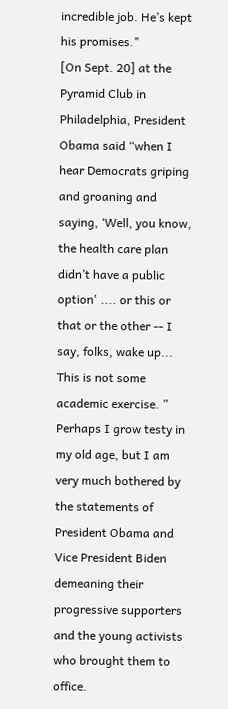incredible job. He’s kept his promises."
[On Sept. 20] at the Pyramid Club in Philadelphia, President Obama said “when I hear Democrats griping and groaning and saying, ‘Well, you know, the health care plan didn’t have a public option' .... or this or that or the other -- I say, folks, wake up... This is not some academic exercise. ”
Perhaps I grow testy in my old age, but I am very much bothered by the statements of President Obama and Vice President Biden demeaning their progressive supporters and the young activists who brought them to office.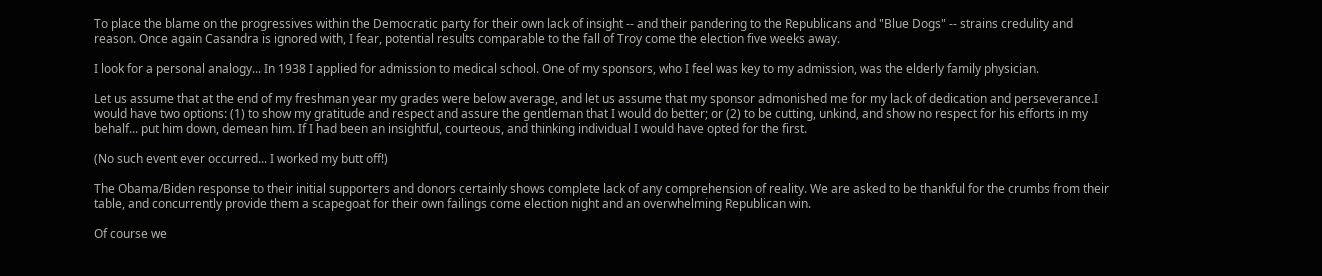To place the blame on the progressives within the Democratic party for their own lack of insight -- and their pandering to the Republicans and "Blue Dogs" -- strains credulity and reason. Once again Casandra is ignored with, I fear, potential results comparable to the fall of Troy come the election five weeks away.

I look for a personal analogy... In 1938 I applied for admission to medical school. One of my sponsors, who I feel was key to my admission, was the elderly family physician.

Let us assume that at the end of my freshman year my grades were below average, and let us assume that my sponsor admonished me for my lack of dedication and perseverance.I would have two options: (1) to show my gratitude and respect and assure the gentleman that I would do better; or (2) to be cutting, unkind, and show no respect for his efforts in my behalf... put him down, demean him. If I had been an insightful, courteous, and thinking individual I would have opted for the first.

(No such event ever occurred... I worked my butt off!)

The Obama/Biden response to their initial supporters and donors certainly shows complete lack of any comprehension of reality. We are asked to be thankful for the crumbs from their table, and concurrently provide them a scapegoat for their own failings come election night and an overwhelming Republican win.

Of course we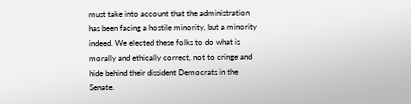must take into account that the administration has been facing a hostile minority, but a minority indeed. We elected these folks to do what is morally and ethically correct, not to cringe and hide behind their dissident Democrats in the Senate.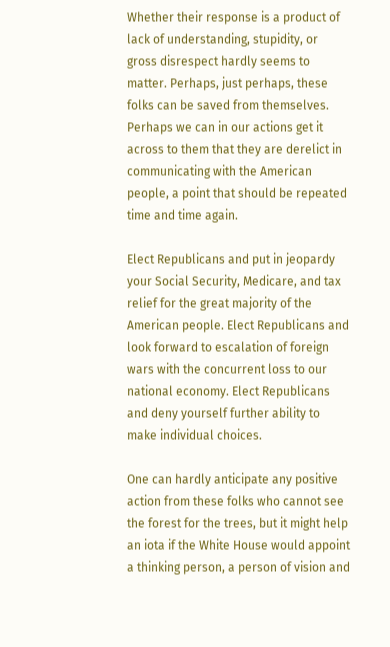Whether their response is a product of lack of understanding, stupidity, or gross disrespect hardly seems to matter. Perhaps, just perhaps, these folks can be saved from themselves. Perhaps we can in our actions get it across to them that they are derelict in communicating with the American people, a point that should be repeated time and time again.

Elect Republicans and put in jeopardy your Social Security, Medicare, and tax relief for the great majority of the American people. Elect Republicans and look forward to escalation of foreign wars with the concurrent loss to our national economy. Elect Republicans and deny yourself further ability to make individual choices.

One can hardly anticipate any positive action from these folks who cannot see the forest for the trees, but it might help an iota if the White House would appoint a thinking person, a person of vision and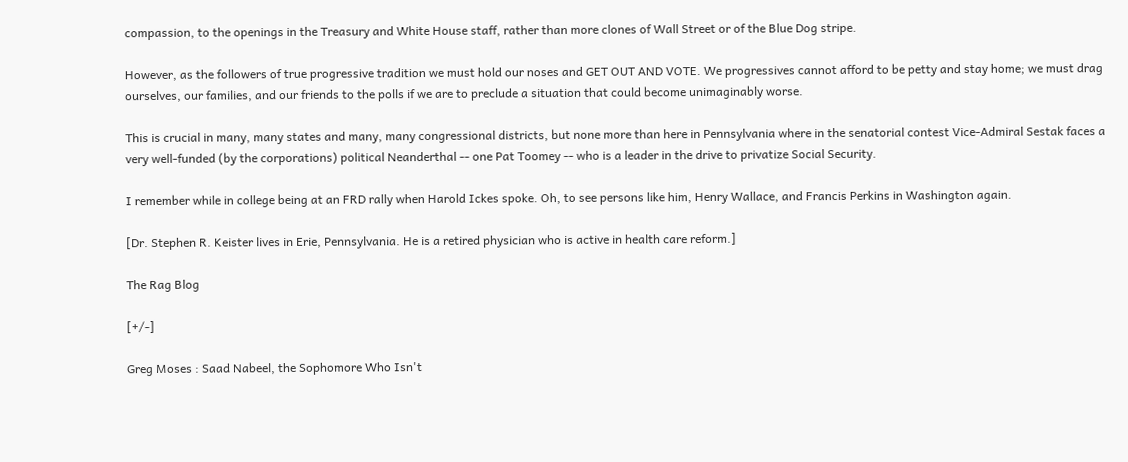compassion, to the openings in the Treasury and White House staff, rather than more clones of Wall Street or of the Blue Dog stripe.

However, as the followers of true progressive tradition we must hold our noses and GET OUT AND VOTE. We progressives cannot afford to be petty and stay home; we must drag ourselves, our families, and our friends to the polls if we are to preclude a situation that could become unimaginably worse.

This is crucial in many, many states and many, many congressional districts, but none more than here in Pennsylvania where in the senatorial contest Vice-Admiral Sestak faces a very well-funded (by the corporations) political Neanderthal -- one Pat Toomey -- who is a leader in the drive to privatize Social Security.

I remember while in college being at an FRD rally when Harold Ickes spoke. Oh, to see persons like him, Henry Wallace, and Francis Perkins in Washington again.

[Dr. Stephen R. Keister lives in Erie, Pennsylvania. He is a retired physician who is active in health care reform.]

The Rag Blog

[+/-]

Greg Moses : Saad Nabeel, the Sophomore Who Isn't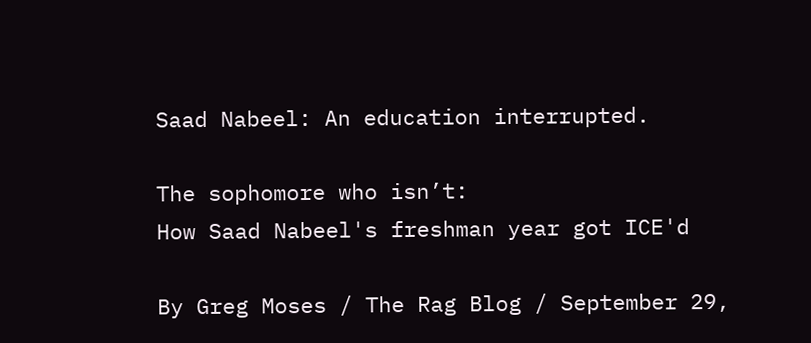Saad Nabeel: An education interrupted.

The sophomore who isn’t:
How Saad Nabeel's freshman year got ICE'd

By Greg Moses / The Rag Blog / September 29,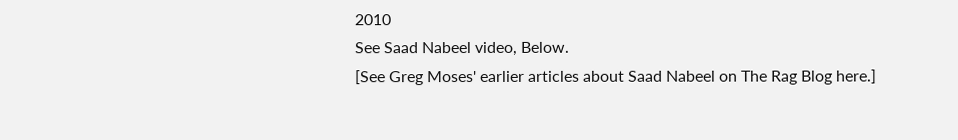2010
See Saad Nabeel video, Below.
[See Greg Moses' earlier articles about Saad Nabeel on The Rag Blog here.]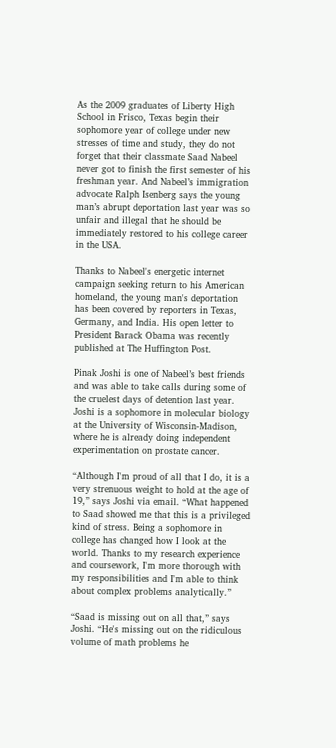As the 2009 graduates of Liberty High School in Frisco, Texas begin their sophomore year of college under new stresses of time and study, they do not forget that their classmate Saad Nabeel never got to finish the first semester of his freshman year. And Nabeel’s immigration advocate Ralph Isenberg says the young man’s abrupt deportation last year was so unfair and illegal that he should be immediately restored to his college career in the USA.

Thanks to Nabeel's energetic internet campaign seeking return to his American homeland, the young man's deportation has been covered by reporters in Texas, Germany, and India. His open letter to President Barack Obama was recently published at The Huffington Post.

Pinak Joshi is one of Nabeel’s best friends and was able to take calls during some of the cruelest days of detention last year. Joshi is a sophomore in molecular biology at the University of Wisconsin-Madison, where he is already doing independent experimentation on prostate cancer.

“Although I'm proud of all that I do, it is a very strenuous weight to hold at the age of 19,” says Joshi via email. “What happened to Saad showed me that this is a privileged kind of stress. Being a sophomore in college has changed how I look at the world. Thanks to my research experience and coursework, I'm more thorough with my responsibilities and I'm able to think about complex problems analytically.”

“Saad is missing out on all that,” says Joshi. “He's missing out on the ridiculous volume of math problems he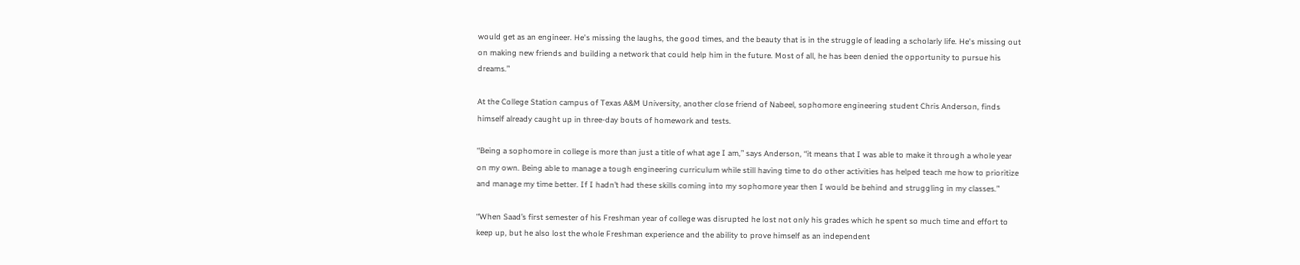would get as an engineer. He's missing the laughs, the good times, and the beauty that is in the struggle of leading a scholarly life. He's missing out on making new friends and building a network that could help him in the future. Most of all, he has been denied the opportunity to pursue his dreams.”

At the College Station campus of Texas A&M University, another close friend of Nabeel, sophomore engineering student Chris Anderson, finds himself already caught up in three-day bouts of homework and tests.

“Being a sophomore in college is more than just a title of what age I am,” says Anderson, “it means that I was able to make it through a whole year on my own. Being able to manage a tough engineering curriculum while still having time to do other activities has helped teach me how to prioritize and manage my time better. If I hadn’t had these skills coming into my sophomore year then I would be behind and struggling in my classes.”

“When Saad’s first semester of his Freshman year of college was disrupted he lost not only his grades which he spent so much time and effort to keep up, but he also lost the whole Freshman experience and the ability to prove himself as an independent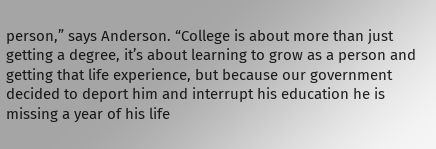person,” says Anderson. “College is about more than just getting a degree, it’s about learning to grow as a person and getting that life experience, but because our government decided to deport him and interrupt his education he is missing a year of his life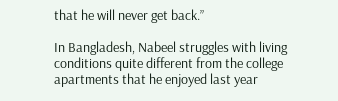that he will never get back.”

In Bangladesh, Nabeel struggles with living conditions quite different from the college apartments that he enjoyed last year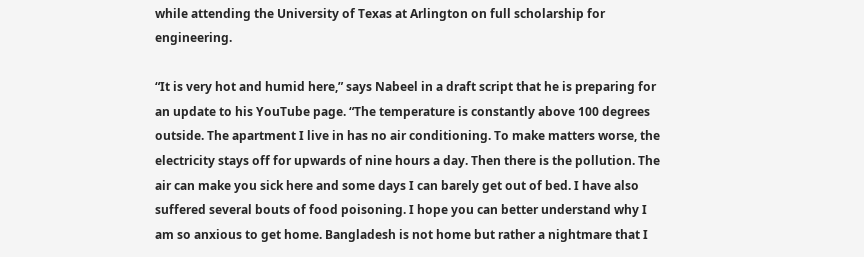while attending the University of Texas at Arlington on full scholarship for engineering.

“It is very hot and humid here,” says Nabeel in a draft script that he is preparing for an update to his YouTube page. “The temperature is constantly above 100 degrees outside. The apartment I live in has no air conditioning. To make matters worse, the electricity stays off for upwards of nine hours a day. Then there is the pollution. The air can make you sick here and some days I can barely get out of bed. I have also suffered several bouts of food poisoning. I hope you can better understand why I am so anxious to get home. Bangladesh is not home but rather a nightmare that I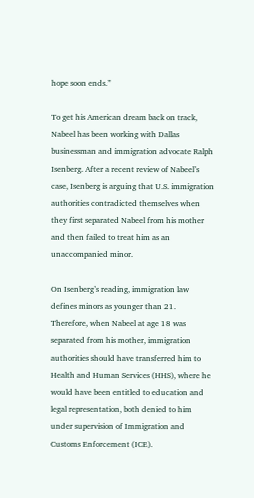hope soon ends.”

To get his American dream back on track, Nabeel has been working with Dallas businessman and immigration advocate Ralph Isenberg. After a recent review of Nabeel’s case, Isenberg is arguing that U.S. immigration authorities contradicted themselves when they first separated Nabeel from his mother and then failed to treat him as an unaccompanied minor.

On Isenberg’s reading, immigration law defines minors as younger than 21. Therefore, when Nabeel at age 18 was separated from his mother, immigration authorities should have transferred him to Health and Human Services (HHS), where he would have been entitled to education and legal representation, both denied to him under supervision of Immigration and Customs Enforcement (ICE).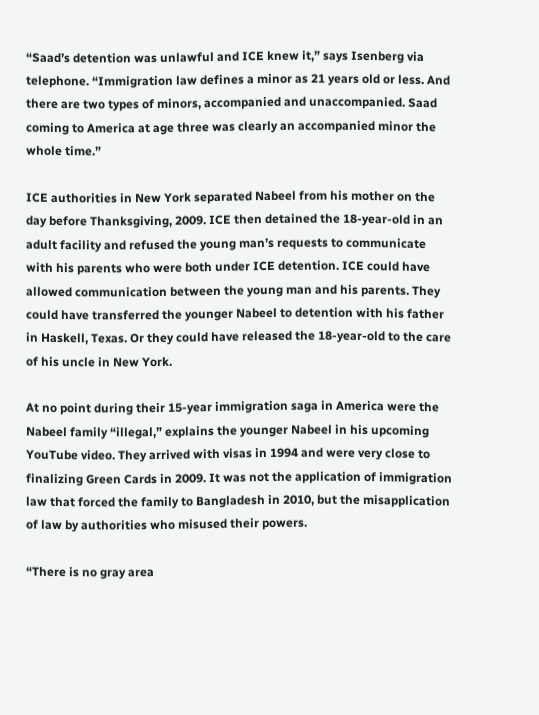“Saad’s detention was unlawful and ICE knew it,” says Isenberg via telephone. “Immigration law defines a minor as 21 years old or less. And there are two types of minors, accompanied and unaccompanied. Saad coming to America at age three was clearly an accompanied minor the whole time.”

ICE authorities in New York separated Nabeel from his mother on the day before Thanksgiving, 2009. ICE then detained the 18-year-old in an adult facility and refused the young man’s requests to communicate with his parents who were both under ICE detention. ICE could have allowed communication between the young man and his parents. They could have transferred the younger Nabeel to detention with his father in Haskell, Texas. Or they could have released the 18-year-old to the care of his uncle in New York.

At no point during their 15-year immigration saga in America were the Nabeel family “illegal,” explains the younger Nabeel in his upcoming YouTube video. They arrived with visas in 1994 and were very close to finalizing Green Cards in 2009. It was not the application of immigration law that forced the family to Bangladesh in 2010, but the misapplication of law by authorities who misused their powers.

“There is no gray area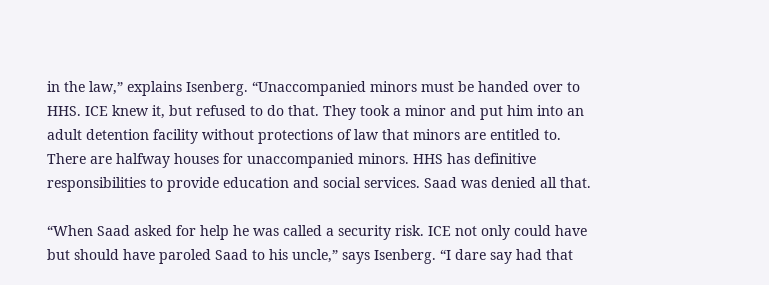in the law,” explains Isenberg. “Unaccompanied minors must be handed over to HHS. ICE knew it, but refused to do that. They took a minor and put him into an adult detention facility without protections of law that minors are entitled to. There are halfway houses for unaccompanied minors. HHS has definitive responsibilities to provide education and social services. Saad was denied all that.

“When Saad asked for help he was called a security risk. ICE not only could have but should have paroled Saad to his uncle,” says Isenberg. “I dare say had that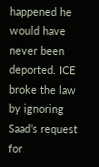happened he would have never been deported. ICE broke the law by ignoring Saad’s request for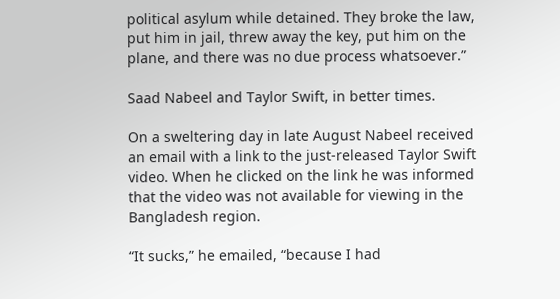political asylum while detained. They broke the law, put him in jail, threw away the key, put him on the plane, and there was no due process whatsoever.”

Saad Nabeel and Taylor Swift, in better times.

On a sweltering day in late August Nabeel received an email with a link to the just-released Taylor Swift video. When he clicked on the link he was informed that the video was not available for viewing in the Bangladesh region.

“It sucks,” he emailed, “because I had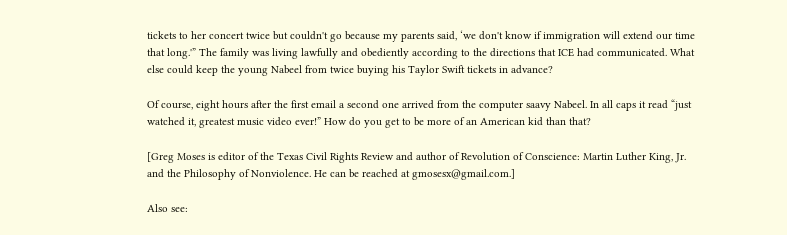tickets to her concert twice but couldn't go because my parents said, ‘we don't know if immigration will extend our time that long.'” The family was living lawfully and obediently according to the directions that ICE had communicated. What else could keep the young Nabeel from twice buying his Taylor Swift tickets in advance?

Of course, eight hours after the first email a second one arrived from the computer saavy Nabeel. In all caps it read “just watched it, greatest music video ever!” How do you get to be more of an American kid than that?

[Greg Moses is editor of the Texas Civil Rights Review and author of Revolution of Conscience: Martin Luther King, Jr. and the Philosophy of Nonviolence. He can be reached at gmosesx@gmail.com.]

Also see: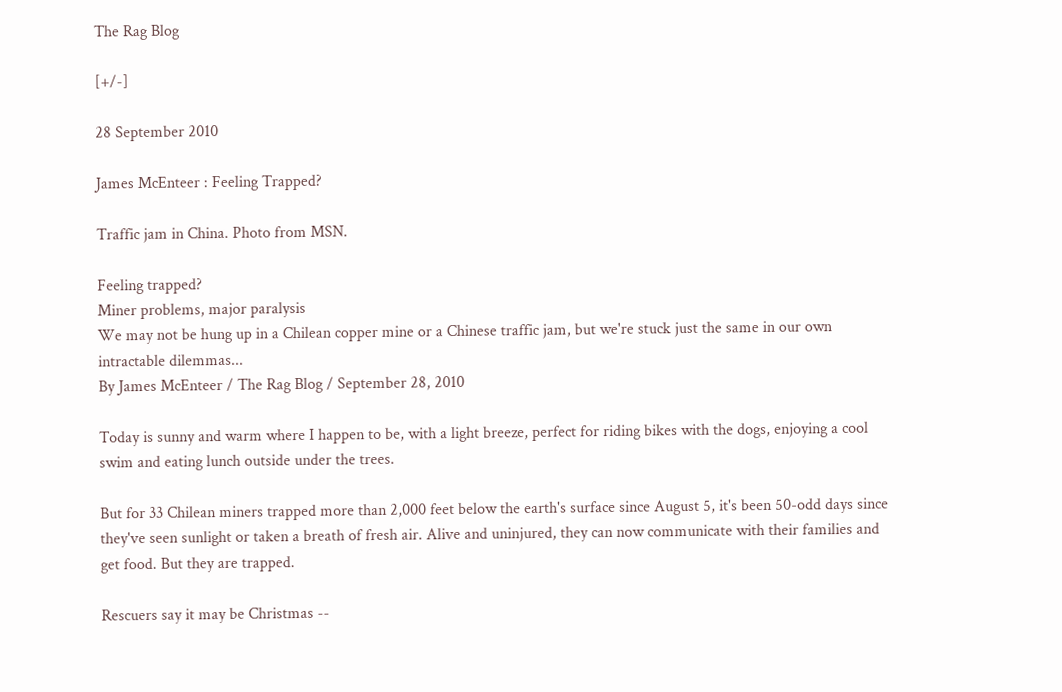The Rag Blog

[+/-]

28 September 2010

James McEnteer : Feeling Trapped?

Traffic jam in China. Photo from MSN.

Feeling trapped?
Miner problems, major paralysis
We may not be hung up in a Chilean copper mine or a Chinese traffic jam, but we're stuck just the same in our own intractable dilemmas...
By James McEnteer / The Rag Blog / September 28, 2010

Today is sunny and warm where I happen to be, with a light breeze, perfect for riding bikes with the dogs, enjoying a cool swim and eating lunch outside under the trees.

But for 33 Chilean miners trapped more than 2,000 feet below the earth's surface since August 5, it's been 50-odd days since they've seen sunlight or taken a breath of fresh air. Alive and uninjured, they can now communicate with their families and get food. But they are trapped.

Rescuers say it may be Christmas --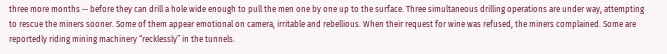three more months -- before they can drill a hole wide enough to pull the men one by one up to the surface. Three simultaneous drilling operations are under way, attempting to rescue the miners sooner. Some of them appear emotional on camera, irritable and rebellious. When their request for wine was refused, the miners complained. Some are reportedly riding mining machinery “recklessly” in the tunnels.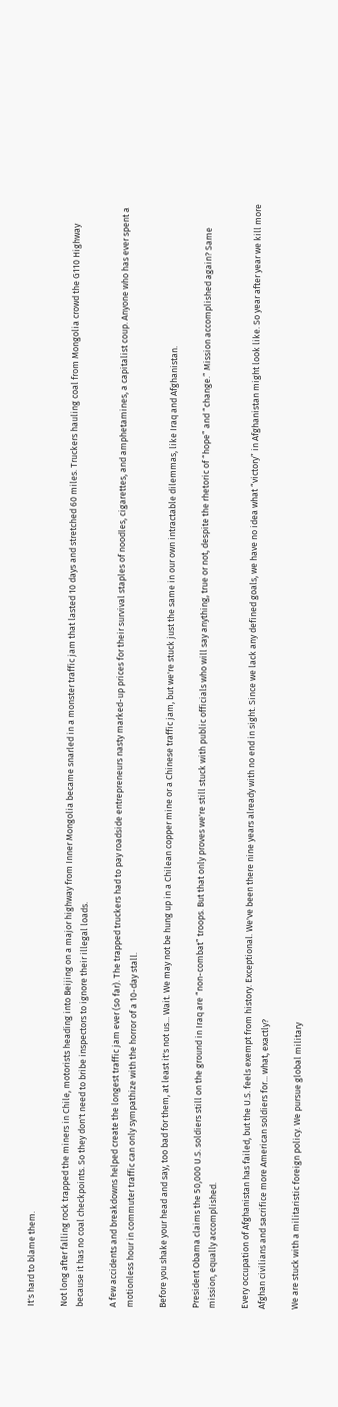It's hard to blame them.

Not long after falling rock trapped the miners in Chile, motorists heading into Beijing on a major highway from Inner Mongolia became snarled in a monster traffic jam that lasted 10 days and stretched 60 miles. Truckers hauling coal from Mongolia crowd the G110 Highway because it has no coal checkpoints. So they don't need to bribe inspectors to ignore their illegal loads.

A few accidents and breakdowns helped create the longest traffic jam ever (so far). The trapped truckers had to pay roadside entrepreneurs nasty marked-up prices for their survival staples of noodles, cigarettes, and amphetamines, a capitalist coup. Anyone who has ever spent a motionless hour in commuter traffic can only sympathize with the horror of a 10-day stall.

Before you shake your head and say, too bad for them, at least it's not us... Wait. We may not be hung up in a Chilean copper mine or a Chinese traffic jam, but we're stuck just the same in our own intractable dilemmas, like Iraq and Afghanistan.

President Obama claims the 50,000 U.S. soldiers still on the ground in Iraq are “non-combat” troops. But that only proves we're still stuck with public officials who will say anything, true or not, despite the rhetoric of “hope” and “change.” Mission accomplished again? Same mission, equally accomplished.

Every occupation of Afghanistan has failed, but the U.S. feels exempt from history. Exceptional. We've been there nine years already with no end in sight. Since we lack any defined goals, we have no idea what “victory” in Afghanistan might look like. So year after year we kill more Afghan civilians and sacrifice more American soldiers for... what, exactly?

We are stuck with a militaristic foreign policy. We pursue global military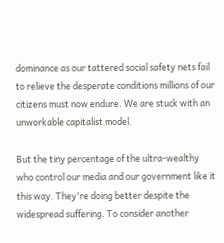dominance as our tattered social safety nets fail to relieve the desperate conditions millions of our citizens must now endure. We are stuck with an unworkable capitalist model.

But the tiny percentage of the ultra-wealthy who control our media and our government like it this way. They're doing better despite the widespread suffering. To consider another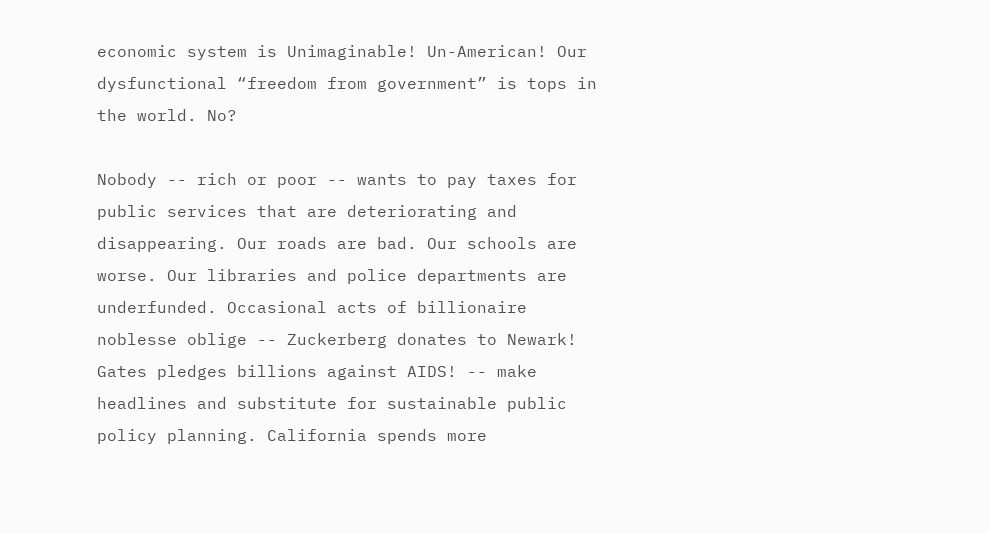economic system is Unimaginable! Un-American! Our dysfunctional “freedom from government” is tops in the world. No?

Nobody -- rich or poor -- wants to pay taxes for public services that are deteriorating and disappearing. Our roads are bad. Our schools are worse. Our libraries and police departments are underfunded. Occasional acts of billionaire noblesse oblige -- Zuckerberg donates to Newark! Gates pledges billions against AIDS! -- make headlines and substitute for sustainable public policy planning. California spends more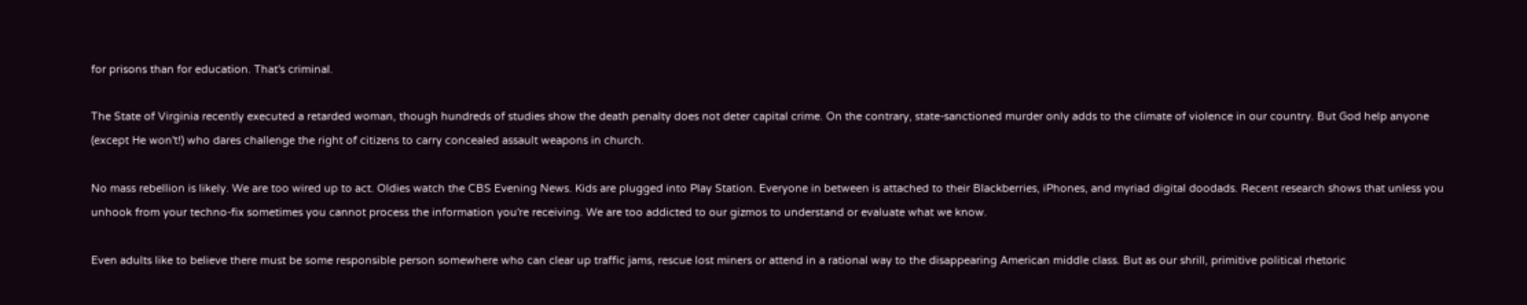for prisons than for education. That's criminal.

The State of Virginia recently executed a retarded woman, though hundreds of studies show the death penalty does not deter capital crime. On the contrary, state-sanctioned murder only adds to the climate of violence in our country. But God help anyone (except He won't!) who dares challenge the right of citizens to carry concealed assault weapons in church.

No mass rebellion is likely. We are too wired up to act. Oldies watch the CBS Evening News. Kids are plugged into Play Station. Everyone in between is attached to their Blackberries, iPhones, and myriad digital doodads. Recent research shows that unless you unhook from your techno-fix sometimes you cannot process the information you're receiving. We are too addicted to our gizmos to understand or evaluate what we know.

Even adults like to believe there must be some responsible person somewhere who can clear up traffic jams, rescue lost miners or attend in a rational way to the disappearing American middle class. But as our shrill, primitive political rhetoric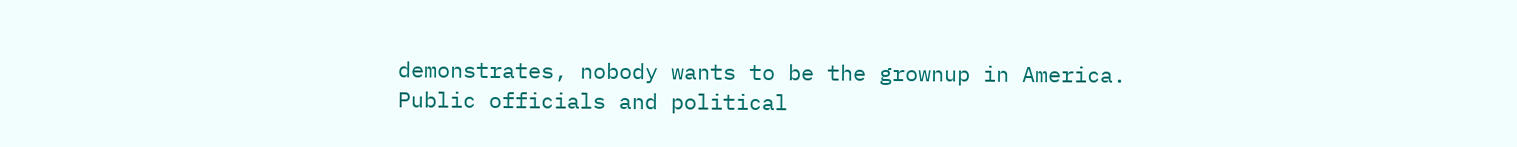demonstrates, nobody wants to be the grownup in America. Public officials and political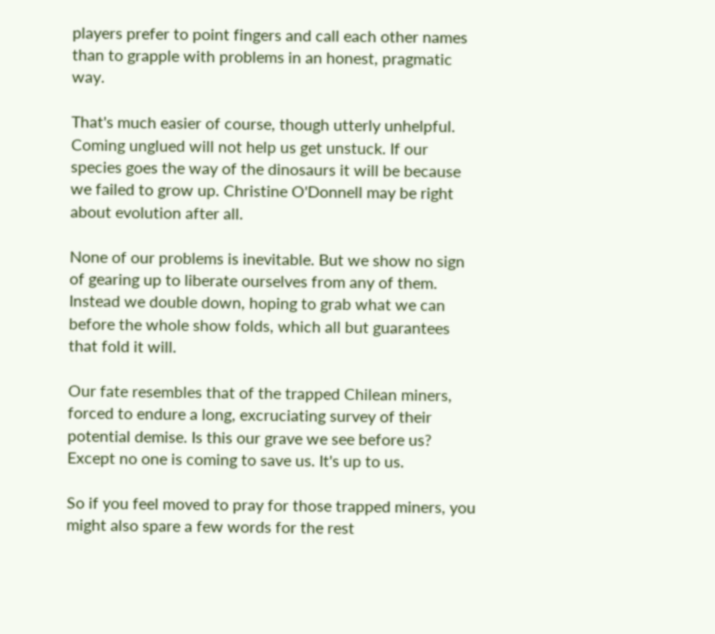players prefer to point fingers and call each other names than to grapple with problems in an honest, pragmatic way.

That's much easier of course, though utterly unhelpful. Coming unglued will not help us get unstuck. If our species goes the way of the dinosaurs it will be because we failed to grow up. Christine O'Donnell may be right about evolution after all.

None of our problems is inevitable. But we show no sign of gearing up to liberate ourselves from any of them. Instead we double down, hoping to grab what we can before the whole show folds, which all but guarantees that fold it will.

Our fate resembles that of the trapped Chilean miners, forced to endure a long, excruciating survey of their potential demise. Is this our grave we see before us? Except no one is coming to save us. It's up to us.

So if you feel moved to pray for those trapped miners, you might also spare a few words for the rest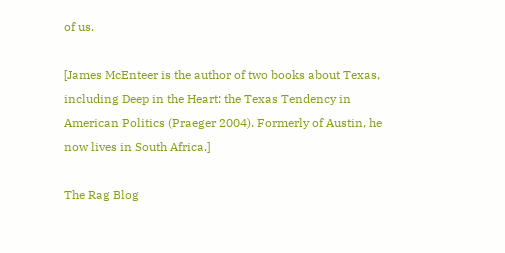of us.

[James McEnteer is the author of two books about Texas, including Deep in the Heart: the Texas Tendency in American Politics (Praeger 2004). Formerly of Austin, he now lives in South Africa.]

The Rag Blog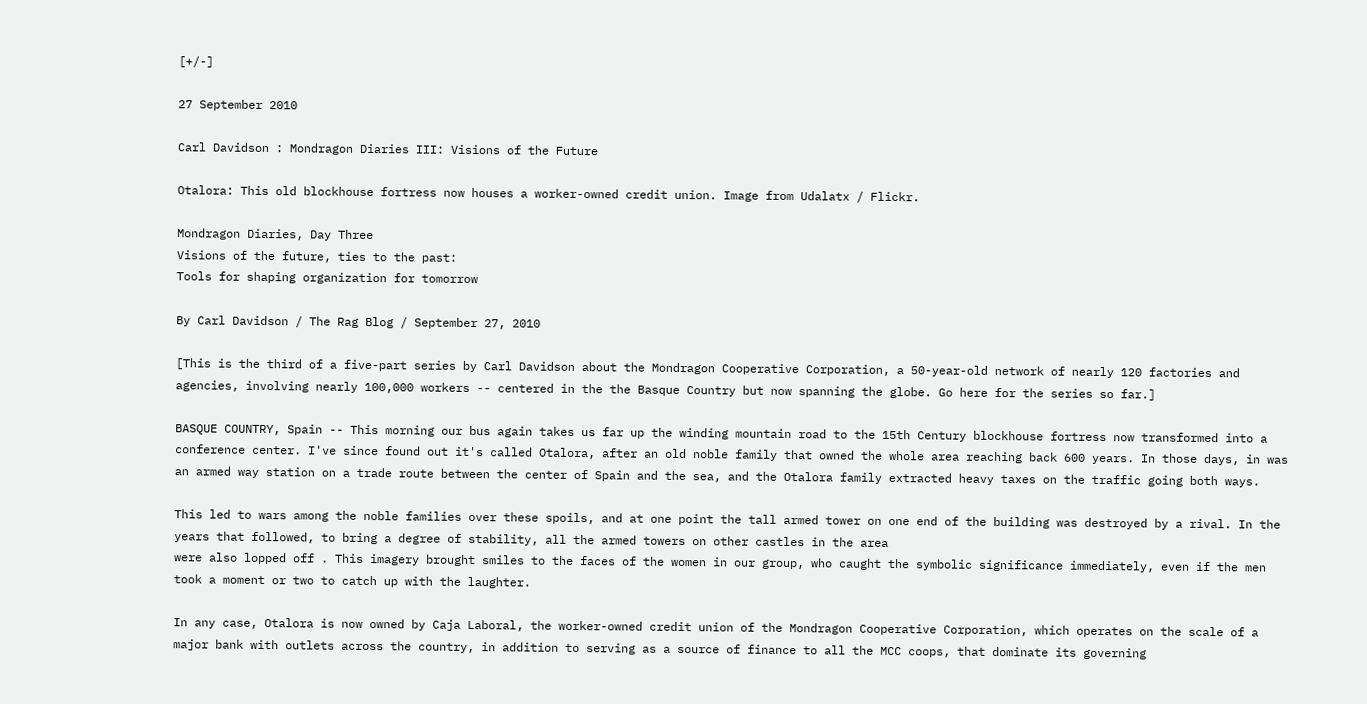[+/-]

27 September 2010

Carl Davidson : Mondragon Diaries III: Visions of the Future

Otalora: This old blockhouse fortress now houses a worker-owned credit union. Image from Udalatx / Flickr.

Mondragon Diaries, Day Three
Visions of the future, ties to the past:
Tools for shaping organization for tomorrow

By Carl Davidson / The Rag Blog / September 27, 2010

[This is the third of a five-part series by Carl Davidson about the Mondragon Cooperative Corporation, a 50-year-old network of nearly 120 factories and agencies, involving nearly 100,000 workers -- centered in the the Basque Country but now spanning the globe. Go here for the series so far.]

BASQUE COUNTRY, Spain -- This morning our bus again takes us far up the winding mountain road to the 15th Century blockhouse fortress now transformed into a conference center. I've since found out it's called Otalora, after an old noble family that owned the whole area reaching back 600 years. In those days, in was an armed way station on a trade route between the center of Spain and the sea, and the Otalora family extracted heavy taxes on the traffic going both ways.

This led to wars among the noble families over these spoils, and at one point the tall armed tower on one end of the building was destroyed by a rival. In the years that followed, to bring a degree of stability, all the armed towers on other castles in the area
were also lopped off . This imagery brought smiles to the faces of the women in our group, who caught the symbolic significance immediately, even if the men took a moment or two to catch up with the laughter.

In any case, Otalora is now owned by Caja Laboral, the worker-owned credit union of the Mondragon Cooperative Corporation, which operates on the scale of a major bank with outlets across the country, in addition to serving as a source of finance to all the MCC coops, that dominate its governing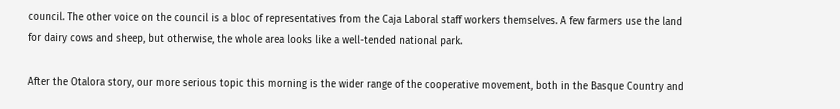council. The other voice on the council is a bloc of representatives from the Caja Laboral staff workers themselves. A few farmers use the land for dairy cows and sheep, but otherwise, the whole area looks like a well-tended national park.

After the Otalora story, our more serious topic this morning is the wider range of the cooperative movement, both in the Basque Country and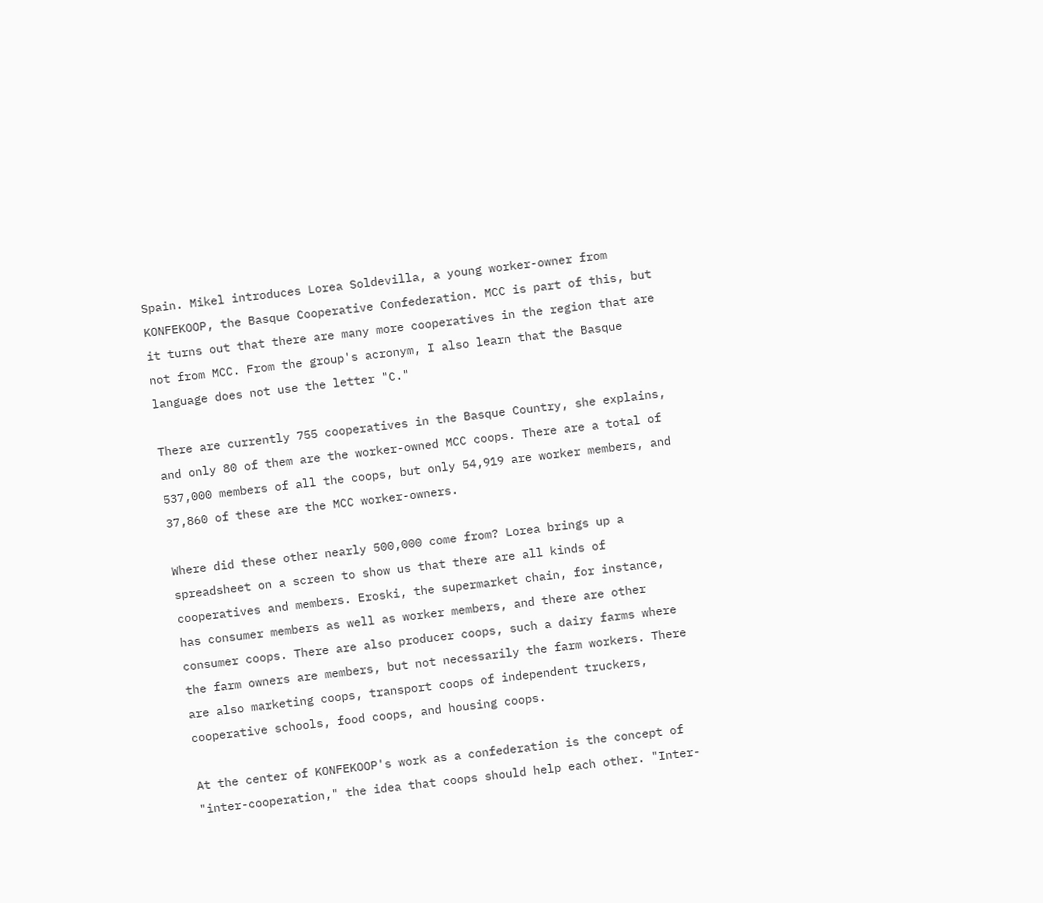Spain. Mikel introduces Lorea Soldevilla, a young worker-owner from KONFEKOOP, the Basque Cooperative Confederation. MCC is part of this, but it turns out that there are many more cooperatives in the region that are not from MCC. From the group's acronym, I also learn that the Basque language does not use the letter "C."

There are currently 755 cooperatives in the Basque Country, she explains, and only 80 of them are the worker-owned MCC coops. There are a total of 537,000 members of all the coops, but only 54,919 are worker members, and 37,860 of these are the MCC worker-owners.

Where did these other nearly 500,000 come from? Lorea brings up a spreadsheet on a screen to show us that there are all kinds of cooperatives and members. Eroski, the supermarket chain, for instance, has consumer members as well as worker members, and there are other consumer coops. There are also producer coops, such a dairy farms where the farm owners are members, but not necessarily the farm workers. There are also marketing coops, transport coops of independent truckers, cooperative schools, food coops, and housing coops.

At the center of KONFEKOOP's work as a confederation is the concept of "inter-cooperation," the idea that coops should help each other. "Inter-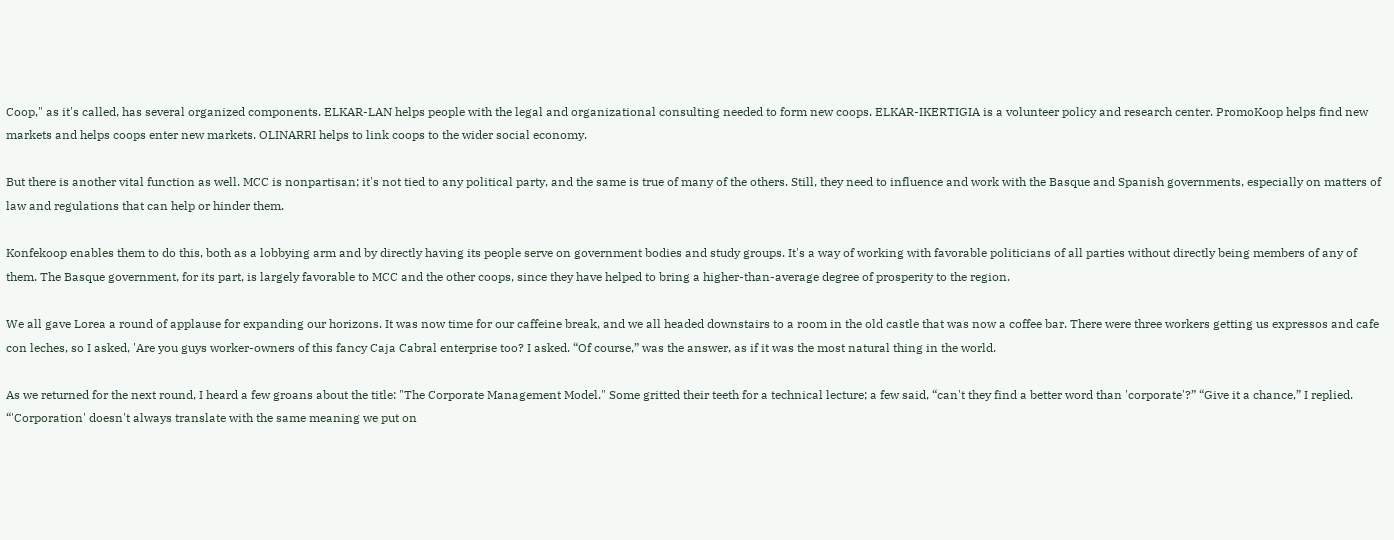Coop," as it's called, has several organized components. ELKAR-LAN helps people with the legal and organizational consulting needed to form new coops. ELKAR-IKERTIGIA is a volunteer policy and research center. PromoKoop helps find new markets and helps coops enter new markets. OLINARRI helps to link coops to the wider social economy.

But there is another vital function as well. MCC is nonpartisan; it's not tied to any political party, and the same is true of many of the others. Still, they need to influence and work with the Basque and Spanish governments, especially on matters of law and regulations that can help or hinder them.

Konfekoop enables them to do this, both as a lobbying arm and by directly having its people serve on government bodies and study groups. It's a way of working with favorable politicians of all parties without directly being members of any of them. The Basque government, for its part, is largely favorable to MCC and the other coops, since they have helped to bring a higher-than-average degree of prosperity to the region.

We all gave Lorea a round of applause for expanding our horizons. It was now time for our caffeine break, and we all headed downstairs to a room in the old castle that was now a coffee bar. There were three workers getting us expressos and cafe con leches, so I asked, 'Are you guys worker-owners of this fancy Caja Cabral enterprise too? I asked. “Of course,” was the answer, as if it was the most natural thing in the world.

As we returned for the next round, I heard a few groans about the title: "The Corporate Management Model." Some gritted their teeth for a technical lecture; a few said, “can't they find a better word than 'corporate'?” “Give it a chance,” I replied. “'Corporation' doesn't always translate with the same meaning we put on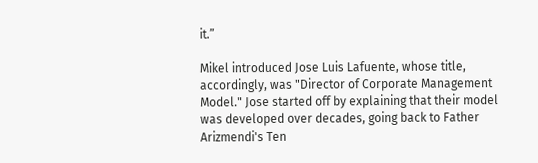it.”

Mikel introduced Jose Luis Lafuente, whose title, accordingly, was "Director of Corporate Management Model." Jose started off by explaining that their model was developed over decades, going back to Father Arizmendi's Ten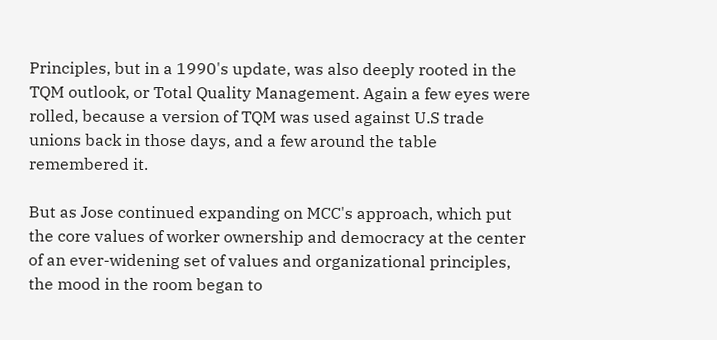Principles, but in a 1990's update, was also deeply rooted in the TQM outlook, or Total Quality Management. Again a few eyes were rolled, because a version of TQM was used against U.S trade unions back in those days, and a few around the table remembered it.

But as Jose continued expanding on MCC's approach, which put the core values of worker ownership and democracy at the center of an ever-widening set of values and organizational principles, the mood in the room began to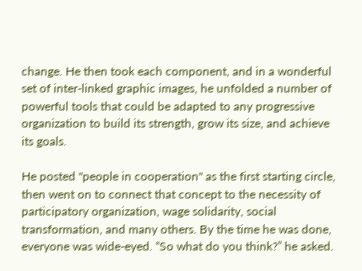change. He then took each component, and in a wonderful set of inter-linked graphic images, he unfolded a number of powerful tools that could be adapted to any progressive organization to build its strength, grow its size, and achieve its goals.

He posted "people in cooperation" as the first starting circle, then went on to connect that concept to the necessity of participatory organization, wage solidarity, social transformation, and many others. By the time he was done, everyone was wide-eyed. “So what do you think?” he asked.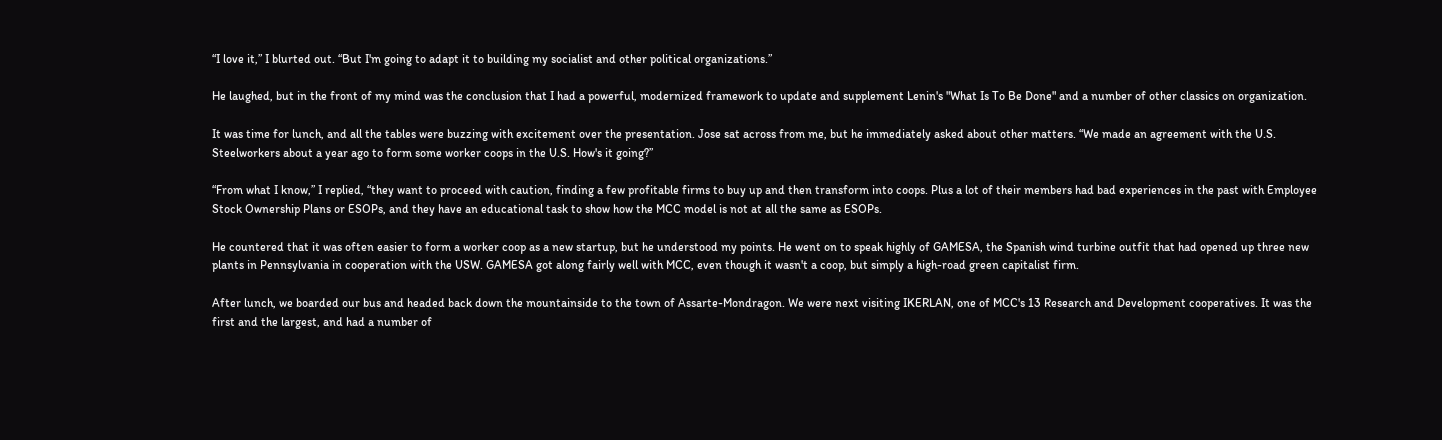“I love it,” I blurted out. “But I'm going to adapt it to building my socialist and other political organizations.”

He laughed, but in the front of my mind was the conclusion that I had a powerful, modernized framework to update and supplement Lenin's "What Is To Be Done" and a number of other classics on organization.

It was time for lunch, and all the tables were buzzing with excitement over the presentation. Jose sat across from me, but he immediately asked about other matters. “We made an agreement with the U.S. Steelworkers about a year ago to form some worker coops in the U.S. How's it going?”

“From what I know,” I replied, “they want to proceed with caution, finding a few profitable firms to buy up and then transform into coops. Plus a lot of their members had bad experiences in the past with Employee Stock Ownership Plans or ESOPs, and they have an educational task to show how the MCC model is not at all the same as ESOPs.

He countered that it was often easier to form a worker coop as a new startup, but he understood my points. He went on to speak highly of GAMESA, the Spanish wind turbine outfit that had opened up three new plants in Pennsylvania in cooperation with the USW. GAMESA got along fairly well with MCC, even though it wasn't a coop, but simply a high-road green capitalist firm.

After lunch, we boarded our bus and headed back down the mountainside to the town of Assarte-Mondragon. We were next visiting IKERLAN, one of MCC's 13 Research and Development cooperatives. It was the first and the largest, and had a number of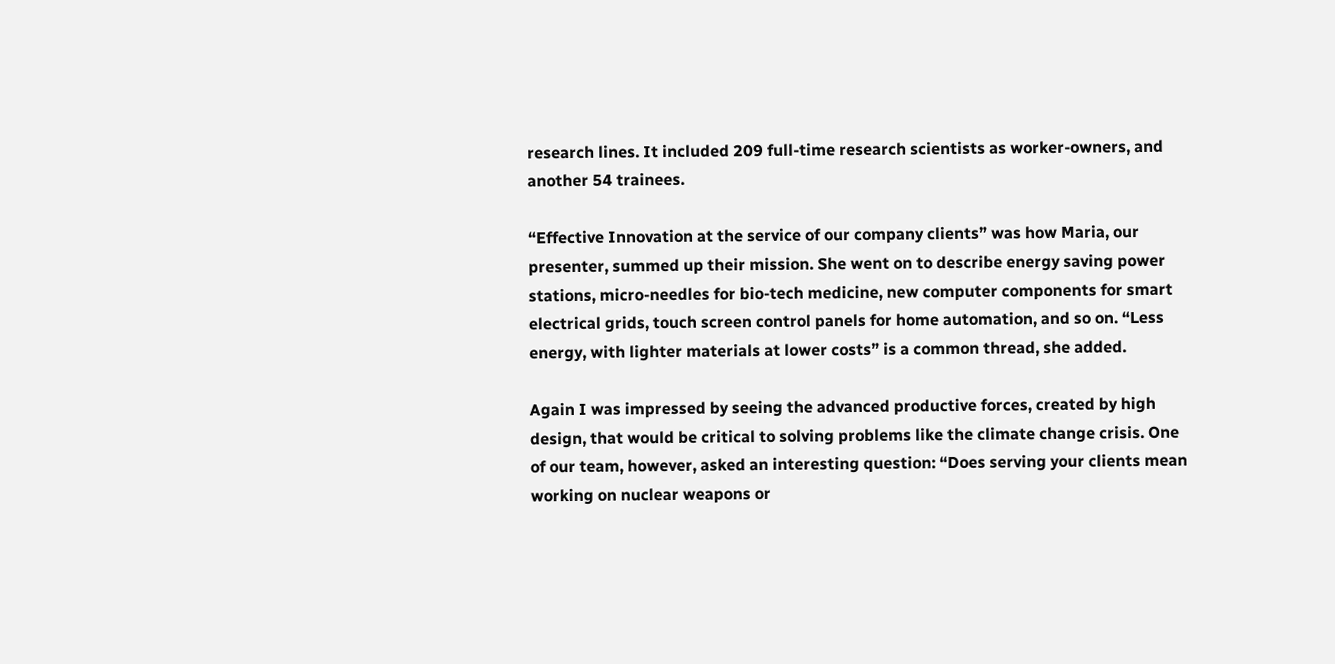research lines. It included 209 full-time research scientists as worker-owners, and another 54 trainees.

“Effective Innovation at the service of our company clients” was how Maria, our presenter, summed up their mission. She went on to describe energy saving power stations, micro-needles for bio-tech medicine, new computer components for smart electrical grids, touch screen control panels for home automation, and so on. “Less energy, with lighter materials at lower costs” is a common thread, she added.

Again I was impressed by seeing the advanced productive forces, created by high design, that would be critical to solving problems like the climate change crisis. One of our team, however, asked an interesting question: “Does serving your clients mean working on nuclear weapons or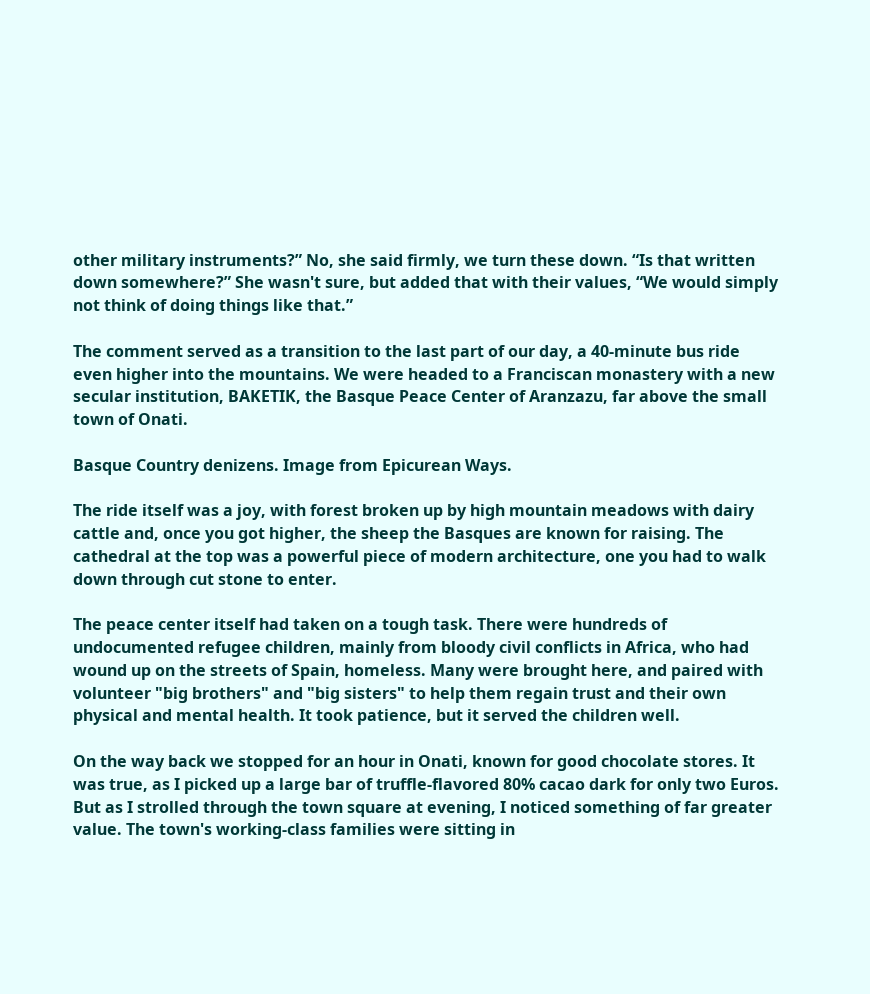other military instruments?” No, she said firmly, we turn these down. “Is that written down somewhere?” She wasn't sure, but added that with their values, “We would simply not think of doing things like that.”

The comment served as a transition to the last part of our day, a 40-minute bus ride even higher into the mountains. We were headed to a Franciscan monastery with a new secular institution, BAKETIK, the Basque Peace Center of Aranzazu, far above the small town of Onati.

Basque Country denizens. Image from Epicurean Ways.

The ride itself was a joy, with forest broken up by high mountain meadows with dairy cattle and, once you got higher, the sheep the Basques are known for raising. The cathedral at the top was a powerful piece of modern architecture, one you had to walk down through cut stone to enter.

The peace center itself had taken on a tough task. There were hundreds of undocumented refugee children, mainly from bloody civil conflicts in Africa, who had wound up on the streets of Spain, homeless. Many were brought here, and paired with volunteer "big brothers" and "big sisters" to help them regain trust and their own physical and mental health. It took patience, but it served the children well.

On the way back we stopped for an hour in Onati, known for good chocolate stores. It was true, as I picked up a large bar of truffle-flavored 80% cacao dark for only two Euros. But as I strolled through the town square at evening, I noticed something of far greater value. The town's working-class families were sitting in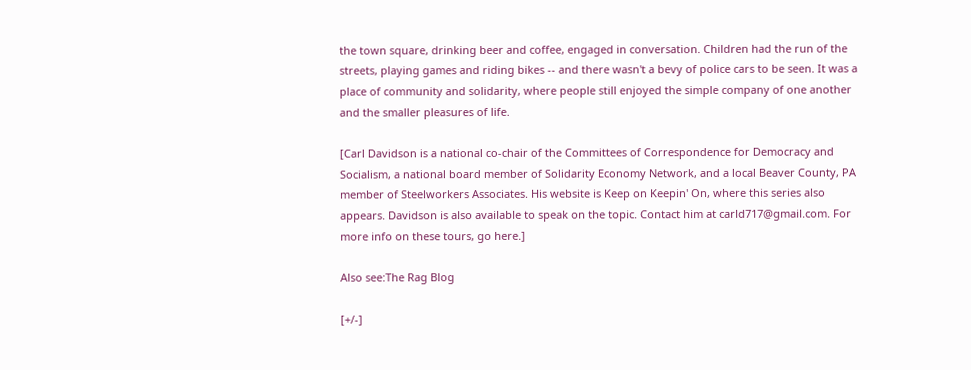the town square, drinking beer and coffee, engaged in conversation. Children had the run of the streets, playing games and riding bikes -- and there wasn't a bevy of police cars to be seen. It was a place of community and solidarity, where people still enjoyed the simple company of one another and the smaller pleasures of life.

[Carl Davidson is a national co-chair of the Committees of Correspondence for Democracy and Socialism, a national board member of Solidarity Economy Network, and a local Beaver County, PA member of Steelworkers Associates. His website is Keep on Keepin' On, where this series also appears. Davidson is also available to speak on the topic. Contact him at carld717@gmail.com. For more info on these tours, go here.]

Also see:The Rag Blog

[+/-]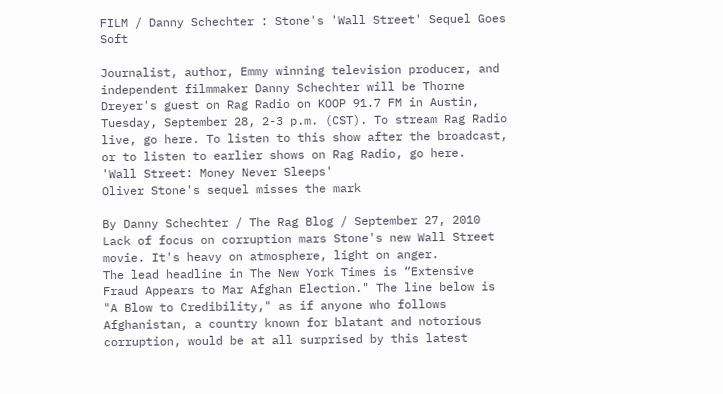FILM / Danny Schechter : Stone's 'Wall Street' Sequel Goes Soft

Journalist, author, Emmy winning television producer, and independent filmmaker Danny Schechter will be Thorne Dreyer's guest on Rag Radio on KOOP 91.7 FM in Austin, Tuesday, September 28, 2-3 p.m. (CST). To stream Rag Radio live, go here. To listen to this show after the broadcast, or to listen to earlier shows on Rag Radio, go here.
'Wall Street: Money Never Sleeps'
Oliver Stone's sequel misses the mark

By Danny Schechter / The Rag Blog / September 27, 2010
Lack of focus on corruption mars Stone's new Wall Street movie. It's heavy on atmosphere, light on anger.
The lead headline in The New York Times is “Extensive Fraud Appears to Mar Afghan Election." The line below is "A Blow to Credibility," as if anyone who follows Afghanistan, a country known for blatant and notorious corruption, would be at all surprised by this latest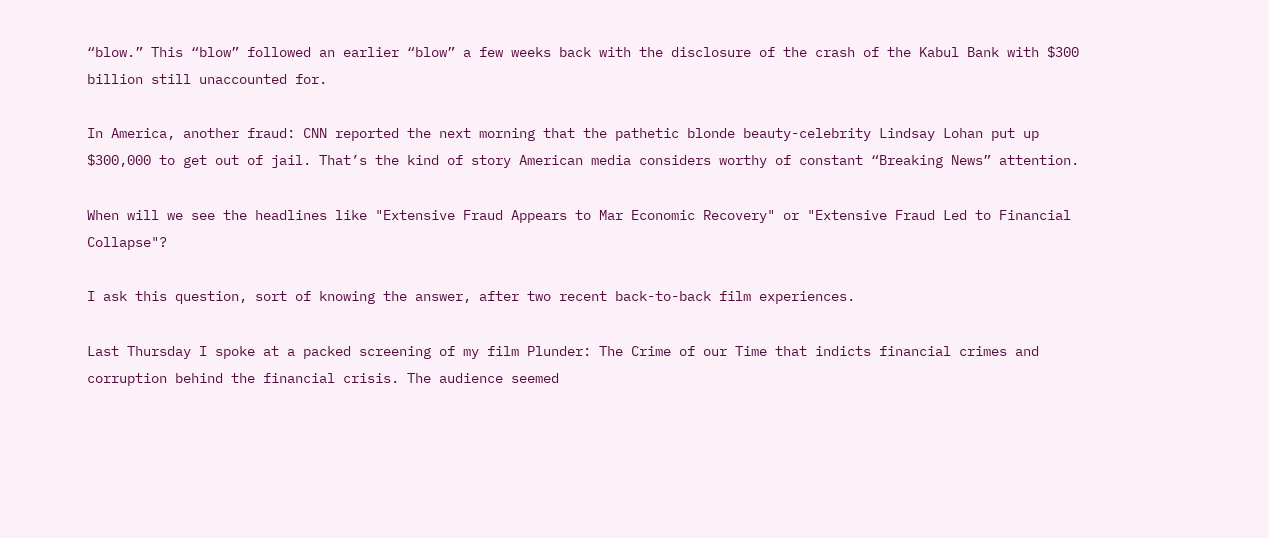“blow.” This “blow” followed an earlier “blow” a few weeks back with the disclosure of the crash of the Kabul Bank with $300 billion still unaccounted for.

In America, another fraud: CNN reported the next morning that the pathetic blonde beauty-celebrity Lindsay Lohan put up $300,000 to get out of jail. That’s the kind of story American media considers worthy of constant “Breaking News” attention.

When will we see the headlines like "Extensive Fraud Appears to Mar Economic Recovery" or "Extensive Fraud Led to Financial Collapse"?

I ask this question, sort of knowing the answer, after two recent back-to-back film experiences.

Last Thursday I spoke at a packed screening of my film Plunder: The Crime of our Time that indicts financial crimes and corruption behind the financial crisis. The audience seemed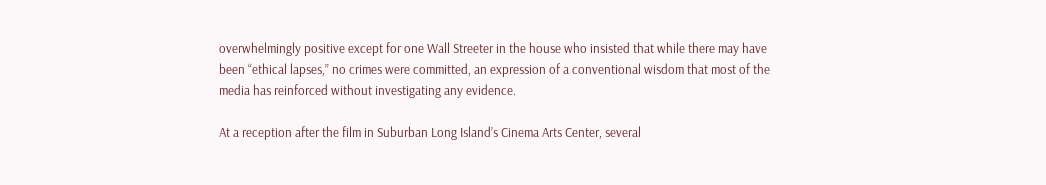overwhelmingly positive except for one Wall Streeter in the house who insisted that while there may have been “ethical lapses,” no crimes were committed, an expression of a conventional wisdom that most of the media has reinforced without investigating any evidence.

At a reception after the film in Suburban Long Island’s Cinema Arts Center, several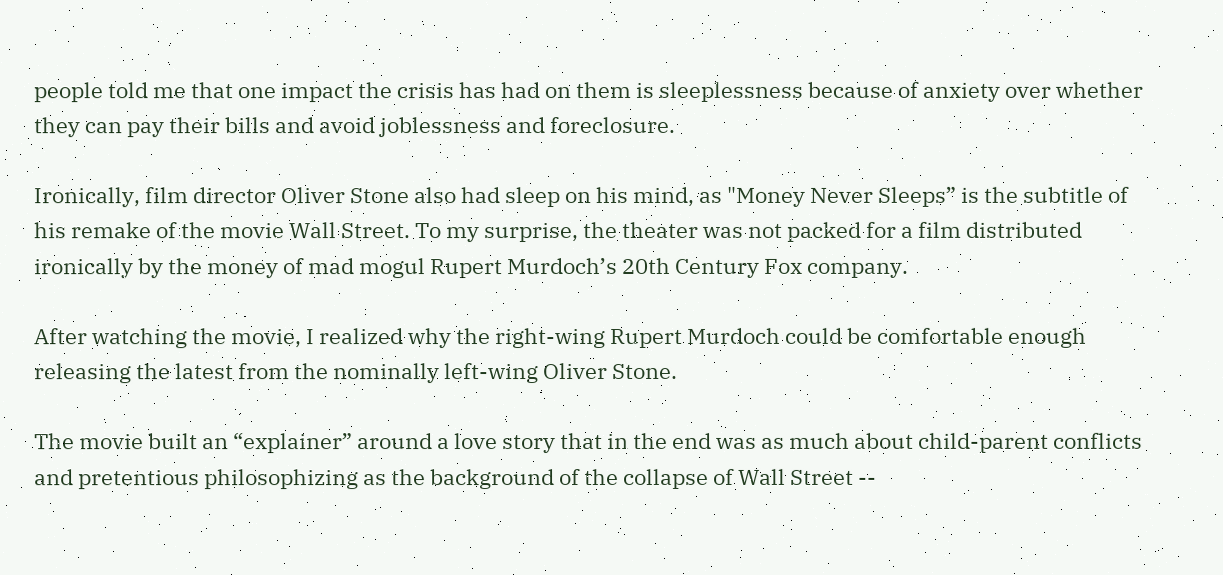people told me that one impact the crisis has had on them is sleeplessness because of anxiety over whether they can pay their bills and avoid joblessness and foreclosure.

Ironically, film director Oliver Stone also had sleep on his mind, as "Money Never Sleeps” is the subtitle of his remake of the movie Wall Street. To my surprise, the theater was not packed for a film distributed ironically by the money of mad mogul Rupert Murdoch’s 20th Century Fox company.

After watching the movie, I realized why the right-wing Rupert Murdoch could be comfortable enough releasing the latest from the nominally left-wing Oliver Stone.

The movie built an “explainer” around a love story that in the end was as much about child-parent conflicts and pretentious philosophizing as the background of the collapse of Wall Street --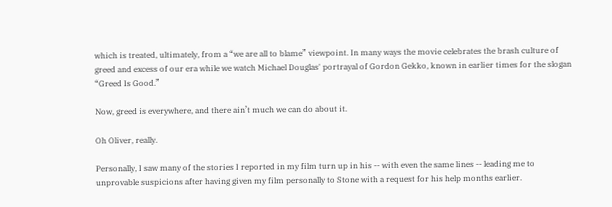which is treated, ultimately, from a “we are all to blame” viewpoint. In many ways the movie celebrates the brash culture of greed and excess of our era while we watch Michael Douglas' portrayal of Gordon Gekko, known in earlier times for the slogan “Greed Is Good.”

Now, greed is everywhere, and there ain’t much we can do about it.

Oh Oliver, really.

Personally, I saw many of the stories I reported in my film turn up in his -- with even the same lines -- leading me to unprovable suspicions after having given my film personally to Stone with a request for his help months earlier.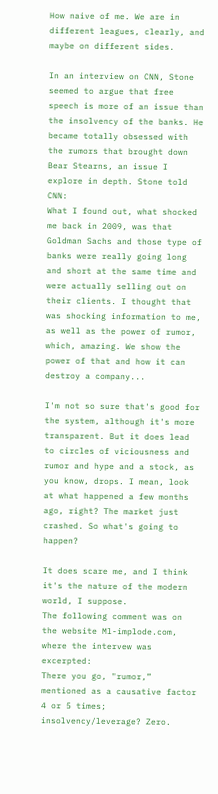How naive of me. We are in different leagues, clearly, and maybe on different sides.

In an interview on CNN, Stone seemed to argue that free speech is more of an issue than the insolvency of the banks. He became totally obsessed with the rumors that brought down Bear Stearns, an issue I explore in depth. Stone told CNN:
What I found out, what shocked me back in 2009, was that Goldman Sachs and those type of banks were really going long and short at the same time and were actually selling out on their clients. I thought that was shocking information to me, as well as the power of rumor, which, amazing. We show the power of that and how it can destroy a company...

I'm not so sure that's good for the system, although it's more transparent. But it does lead to circles of viciousness and rumor and hype and a stock, as you know, drops. I mean, look at what happened a few months ago, right? The market just crashed. So what's going to happen?

It does scare me, and I think it's the nature of the modern world, I suppose.
The following comment was on the website Ml-implode.com, where the intervew was excerpted:
There you go, "rumor,” mentioned as a causative factor 4 or 5 times; insolvency/leverage? Zero.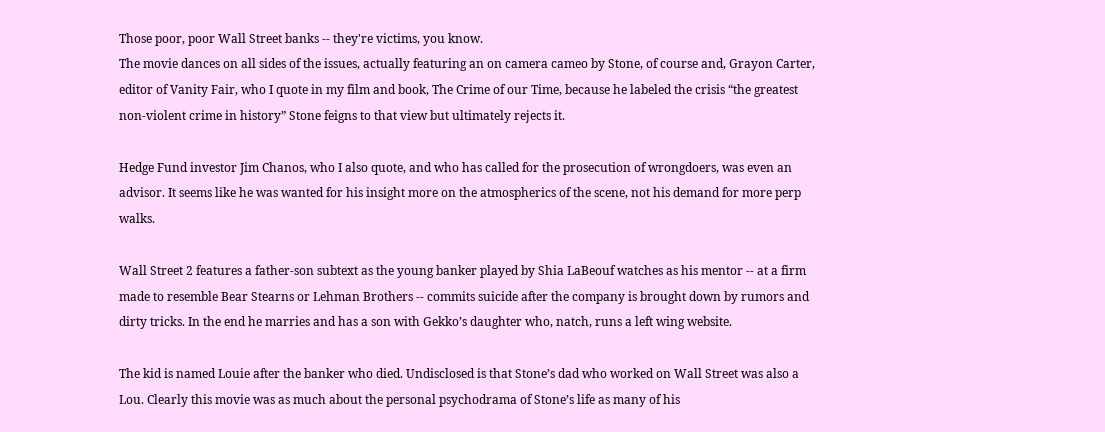Those poor, poor Wall Street banks -- they're victims, you know.
The movie dances on all sides of the issues, actually featuring an on camera cameo by Stone, of course and, Grayon Carter, editor of Vanity Fair, who I quote in my film and book, The Crime of our Time, because he labeled the crisis “the greatest non-violent crime in history” Stone feigns to that view but ultimately rejects it.

Hedge Fund investor Jim Chanos, who I also quote, and who has called for the prosecution of wrongdoers, was even an advisor. It seems like he was wanted for his insight more on the atmospherics of the scene, not his demand for more perp walks.

Wall Street 2 features a father-son subtext as the young banker played by Shia LaBeouf watches as his mentor -- at a firm made to resemble Bear Stearns or Lehman Brothers -- commits suicide after the company is brought down by rumors and dirty tricks. In the end he marries and has a son with Gekko’s daughter who, natch, runs a left wing website.

The kid is named Louie after the banker who died. Undisclosed is that Stone’s dad who worked on Wall Street was also a Lou. Clearly this movie was as much about the personal psychodrama of Stone’s life as many of his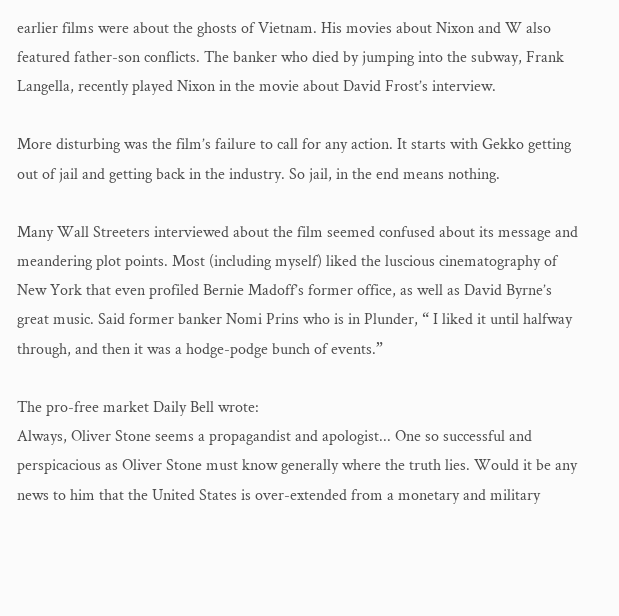earlier films were about the ghosts of Vietnam. His movies about Nixon and W also featured father-son conflicts. The banker who died by jumping into the subway, Frank Langella, recently played Nixon in the movie about David Frost’s interview.

More disturbing was the film’s failure to call for any action. It starts with Gekko getting out of jail and getting back in the industry. So jail, in the end means nothing.

Many Wall Streeters interviewed about the film seemed confused about its message and meandering plot points. Most (including myself) liked the luscious cinematography of New York that even profiled Bernie Madoff’s former office, as well as David Byrne’s great music. Said former banker Nomi Prins who is in Plunder, “ I liked it until halfway through, and then it was a hodge-podge bunch of events.”

The pro-free market Daily Bell wrote:
Always, Oliver Stone seems a propagandist and apologist... One so successful and perspicacious as Oliver Stone must know generally where the truth lies. Would it be any news to him that the United States is over-extended from a monetary and military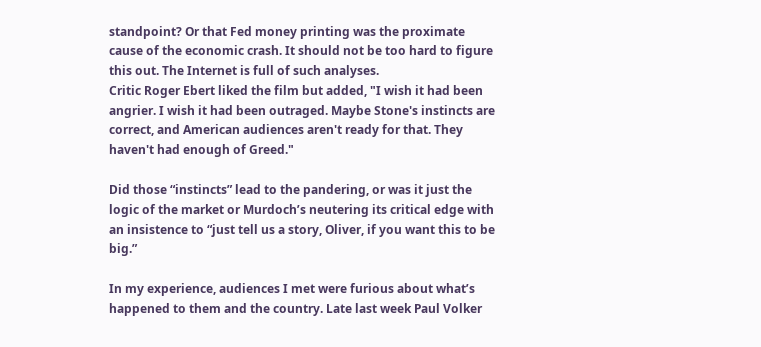standpoint? Or that Fed money printing was the proximate cause of the economic crash. It should not be too hard to figure this out. The Internet is full of such analyses.
Critic Roger Ebert liked the film but added, "I wish it had been angrier. I wish it had been outraged. Maybe Stone's instincts are correct, and American audiences aren't ready for that. They haven't had enough of Greed."

Did those “instincts” lead to the pandering, or was it just the logic of the market or Murdoch’s neutering its critical edge with an insistence to “just tell us a story, Oliver, if you want this to be big.”

In my experience, audiences I met were furious about what’s happened to them and the country. Late last week Paul Volker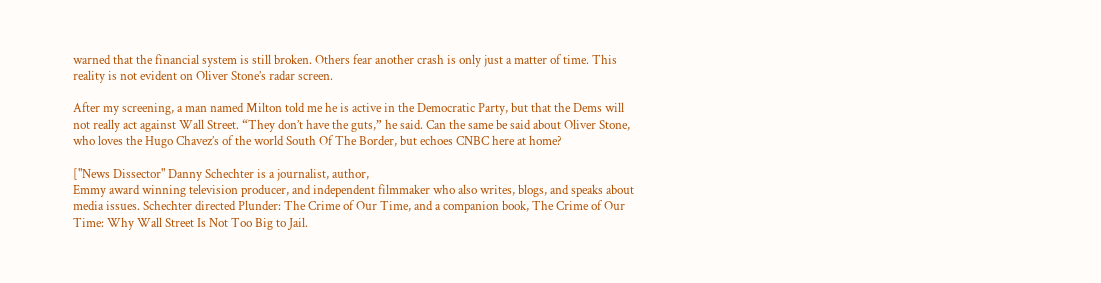warned that the financial system is still broken. Others fear another crash is only just a matter of time. This reality is not evident on Oliver Stone’s radar screen.

After my screening, a man named Milton told me he is active in the Democratic Party, but that the Dems will not really act against Wall Street. “They don’t have the guts,” he said. Can the same be said about Oliver Stone, who loves the Hugo Chavez’s of the world South Of The Border, but echoes CNBC here at home?

["News Dissector" Danny Schechter is a journalist, author,
Emmy award winning television producer, and independent filmmaker who also writes, blogs, and speaks about media issues. Schechter directed Plunder: The Crime of Our Time, and a companion book, The Crime of Our Time: Why Wall Street Is Not Too Big to Jail.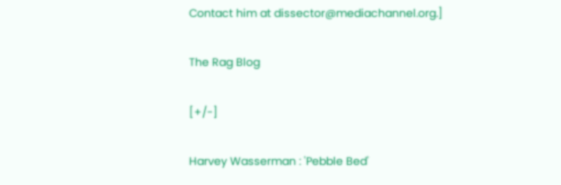Contact him at dissector@mediachannel.org.]

The Rag Blog

[+/-]

Harvey Wasserman : 'Pebble Bed'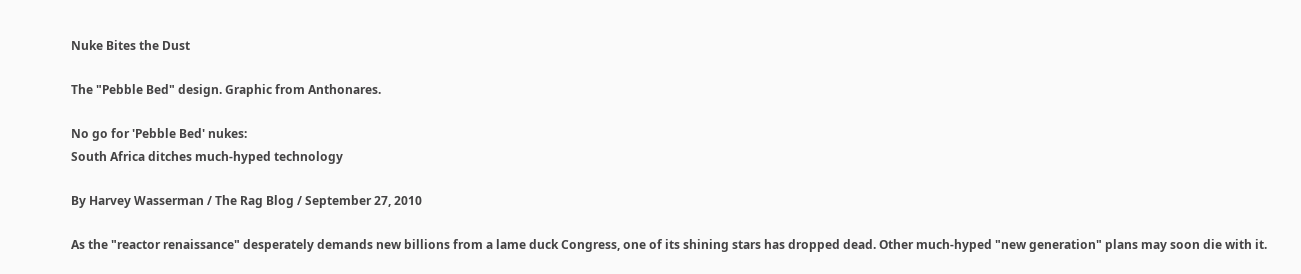Nuke Bites the Dust

The "Pebble Bed" design. Graphic from Anthonares.

No go for 'Pebble Bed' nukes:
South Africa ditches much-hyped technology

By Harvey Wasserman / The Rag Blog / September 27, 2010

As the "reactor renaissance" desperately demands new billions from a lame duck Congress, one of its shining stars has dropped dead. Other much-hyped "new generation" plans may soon die with it.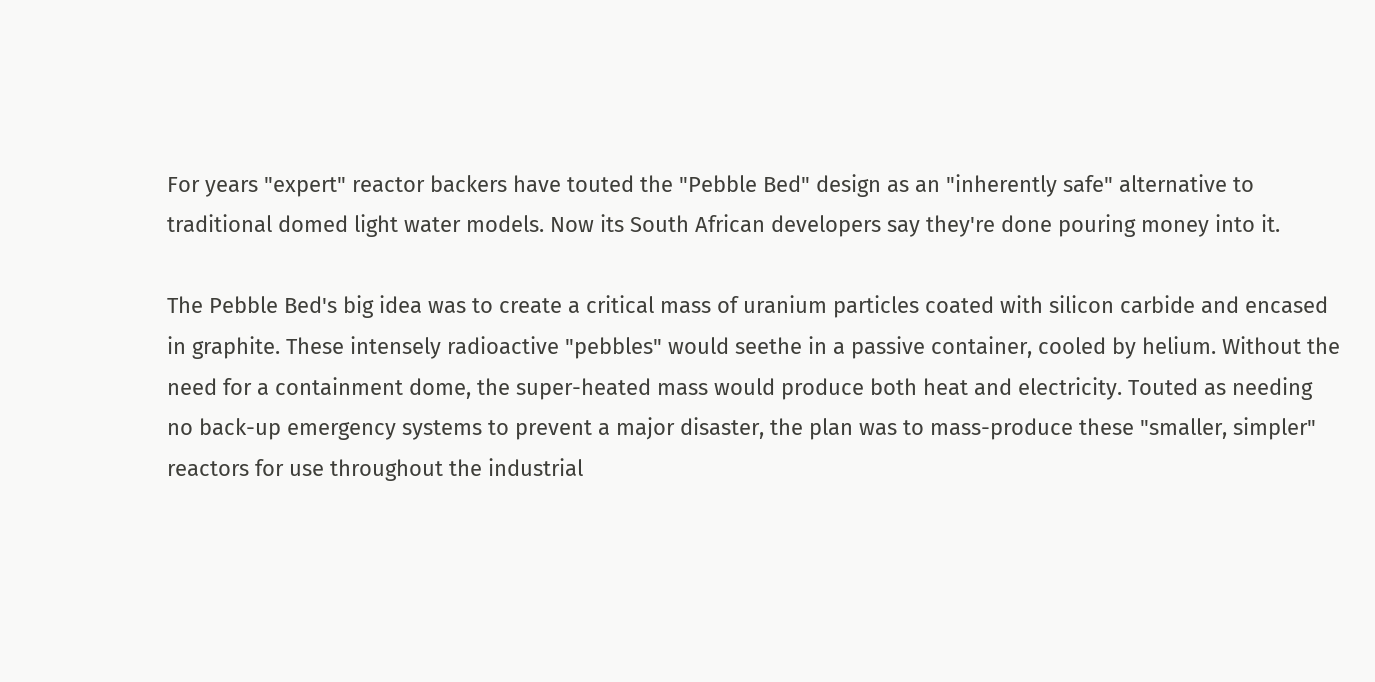For years "expert" reactor backers have touted the "Pebble Bed" design as an "inherently safe" alternative to traditional domed light water models. Now its South African developers say they're done pouring money into it.

The Pebble Bed's big idea was to create a critical mass of uranium particles coated with silicon carbide and encased in graphite. These intensely radioactive "pebbles" would seethe in a passive container, cooled by helium. Without the need for a containment dome, the super-heated mass would produce both heat and electricity. Touted as needing no back-up emergency systems to prevent a major disaster, the plan was to mass-produce these "smaller, simpler" reactors for use throughout the industrial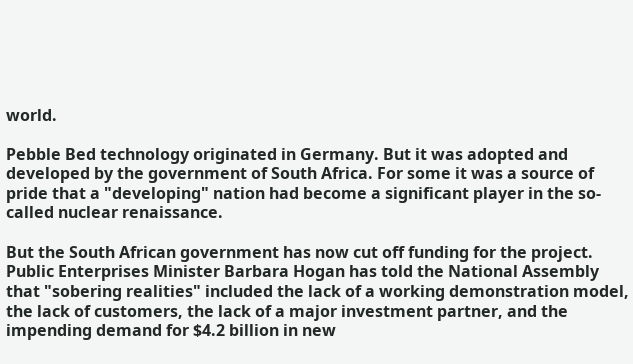world.

Pebble Bed technology originated in Germany. But it was adopted and developed by the government of South Africa. For some it was a source of pride that a "developing" nation had become a significant player in the so-called nuclear renaissance.

But the South African government has now cut off funding for the project. Public Enterprises Minister Barbara Hogan has told the National Assembly that "sobering realities" included the lack of a working demonstration model, the lack of customers, the lack of a major investment partner, and the impending demand for $4.2 billion in new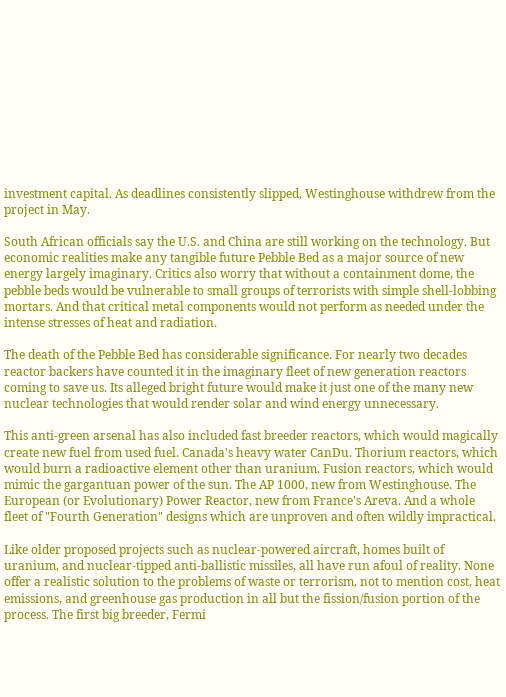investment capital. As deadlines consistently slipped, Westinghouse withdrew from the project in May.

South African officials say the U.S. and China are still working on the technology. But economic realities make any tangible future Pebble Bed as a major source of new energy largely imaginary. Critics also worry that without a containment dome, the pebble beds would be vulnerable to small groups of terrorists with simple shell-lobbing mortars. And that critical metal components would not perform as needed under the intense stresses of heat and radiation.

The death of the Pebble Bed has considerable significance. For nearly two decades reactor backers have counted it in the imaginary fleet of new generation reactors coming to save us. Its alleged bright future would make it just one of the many new nuclear technologies that would render solar and wind energy unnecessary.

This anti-green arsenal has also included fast breeder reactors, which would magically create new fuel from used fuel. Canada's heavy water CanDu. Thorium reactors, which would burn a radioactive element other than uranium. Fusion reactors, which would mimic the gargantuan power of the sun. The AP 1000, new from Westinghouse. The European (or Evolutionary) Power Reactor, new from France's Areva. And a whole fleet of "Fourth Generation" designs which are unproven and often wildly impractical.

Like older proposed projects such as nuclear-powered aircraft, homes built of uranium, and nuclear-tipped anti-ballistic missiles, all have run afoul of reality. None offer a realistic solution to the problems of waste or terrorism, not to mention cost, heat emissions, and greenhouse gas production in all but the fission/fusion portion of the process. The first big breeder, Fermi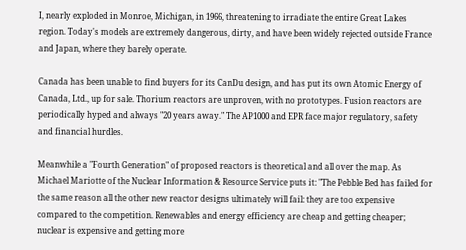I, nearly exploded in Monroe, Michigan, in 1966, threatening to irradiate the entire Great Lakes region. Today's models are extremely dangerous, dirty, and have been widely rejected outside France and Japan, where they barely operate.

Canada has been unable to find buyers for its CanDu design, and has put its own Atomic Energy of Canada, Ltd., up for sale. Thorium reactors are unproven, with no prototypes. Fusion reactors are periodically hyped and always "20 years away." The AP1000 and EPR face major regulatory, safety and financial hurdles.

Meanwhile a "Fourth Generation" of proposed reactors is theoretical and all over the map. As Michael Mariotte of the Nuclear Information & Resource Service puts it: "The Pebble Bed has failed for the same reason all the other new reactor designs ultimately will fail: they are too expensive compared to the competition. Renewables and energy efficiency are cheap and getting cheaper; nuclear is expensive and getting more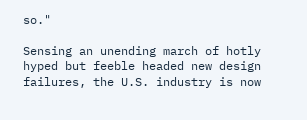so."

Sensing an unending march of hotly hyped but feeble headed new design failures, the U.S. industry is now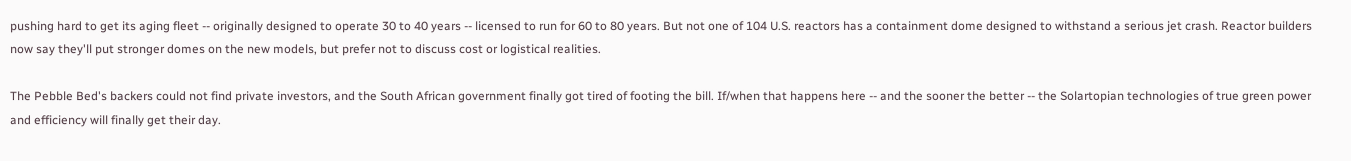pushing hard to get its aging fleet -- originally designed to operate 30 to 40 years -- licensed to run for 60 to 80 years. But not one of 104 U.S. reactors has a containment dome designed to withstand a serious jet crash. Reactor builders now say they'll put stronger domes on the new models, but prefer not to discuss cost or logistical realities.

The Pebble Bed's backers could not find private investors, and the South African government finally got tired of footing the bill. If/when that happens here -- and the sooner the better -- the Solartopian technologies of true green power and efficiency will finally get their day.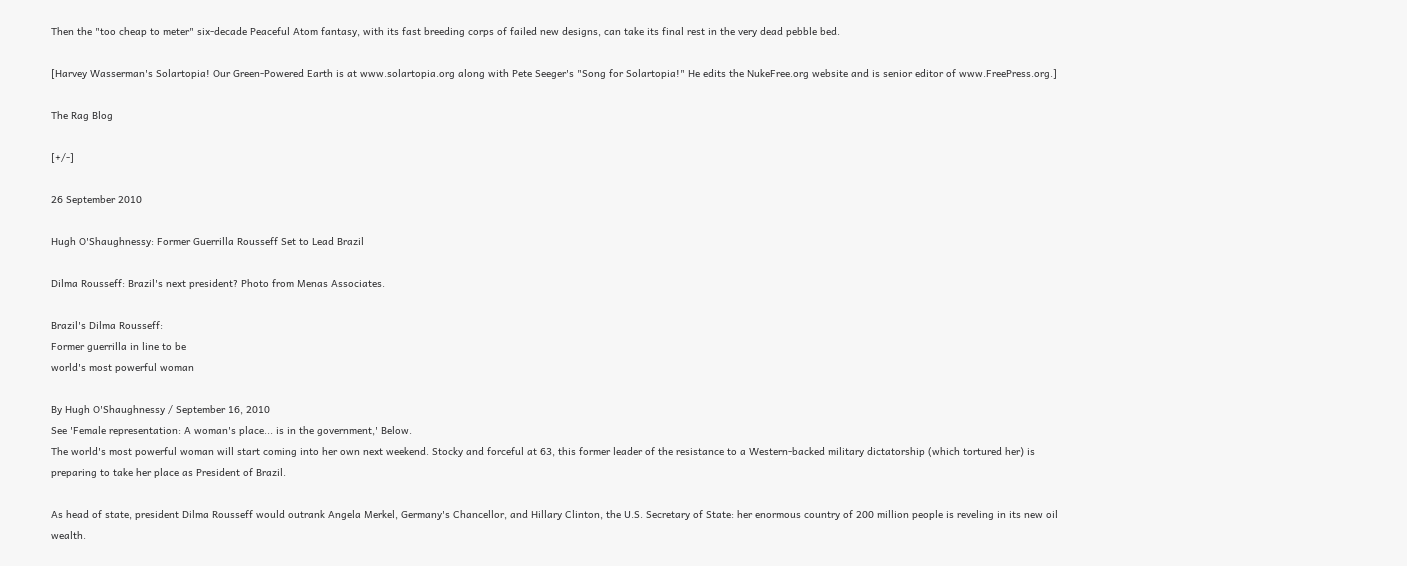Then the "too cheap to meter" six-decade Peaceful Atom fantasy, with its fast breeding corps of failed new designs, can take its final rest in the very dead pebble bed.

[Harvey Wasserman's Solartopia! Our Green-Powered Earth is at www.solartopia.org along with Pete Seeger's "Song for Solartopia!" He edits the NukeFree.org website and is senior editor of www.FreePress.org.]

The Rag Blog

[+/-]

26 September 2010

Hugh O'Shaughnessy: Former Guerrilla Rousseff Set to Lead Brazil

Dilma Rousseff: Brazil's next president? Photo from Menas Associates.

Brazil's Dilma Rousseff:
Former guerrilla in line to be
world's most powerful woman

By Hugh O'Shaughnessy / September 16, 2010
See 'Female representation: A woman's place... is in the government,' Below.
The world's most powerful woman will start coming into her own next weekend. Stocky and forceful at 63, this former leader of the resistance to a Western-backed military dictatorship (which tortured her) is preparing to take her place as President of Brazil.

As head of state, president Dilma Rousseff would outrank Angela Merkel, Germany's Chancellor, and Hillary Clinton, the U.S. Secretary of State: her enormous country of 200 million people is reveling in its new oil wealth.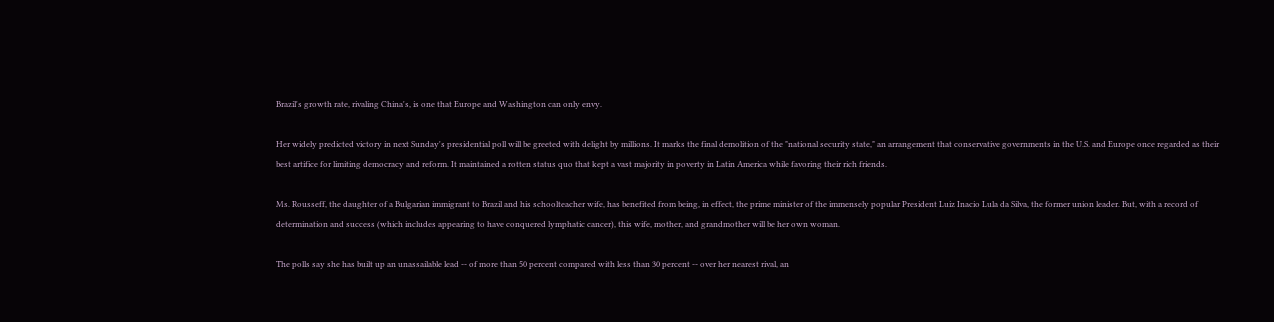Brazil's growth rate, rivaling China's, is one that Europe and Washington can only envy.

Her widely predicted victory in next Sunday's presidential poll will be greeted with delight by millions. It marks the final demolition of the "national security state," an arrangement that conservative governments in the U.S. and Europe once regarded as their best artifice for limiting democracy and reform. It maintained a rotten status quo that kept a vast majority in poverty in Latin America while favoring their rich friends.

Ms. Rousseff, the daughter of a Bulgarian immigrant to Brazil and his schoolteacher wife, has benefited from being, in effect, the prime minister of the immensely popular President Luiz Inacio Lula da Silva, the former union leader. But, with a record of determination and success (which includes appearing to have conquered lymphatic cancer), this wife, mother, and grandmother will be her own woman.

The polls say she has built up an unassailable lead -- of more than 50 percent compared with less than 30 percent -- over her nearest rival, an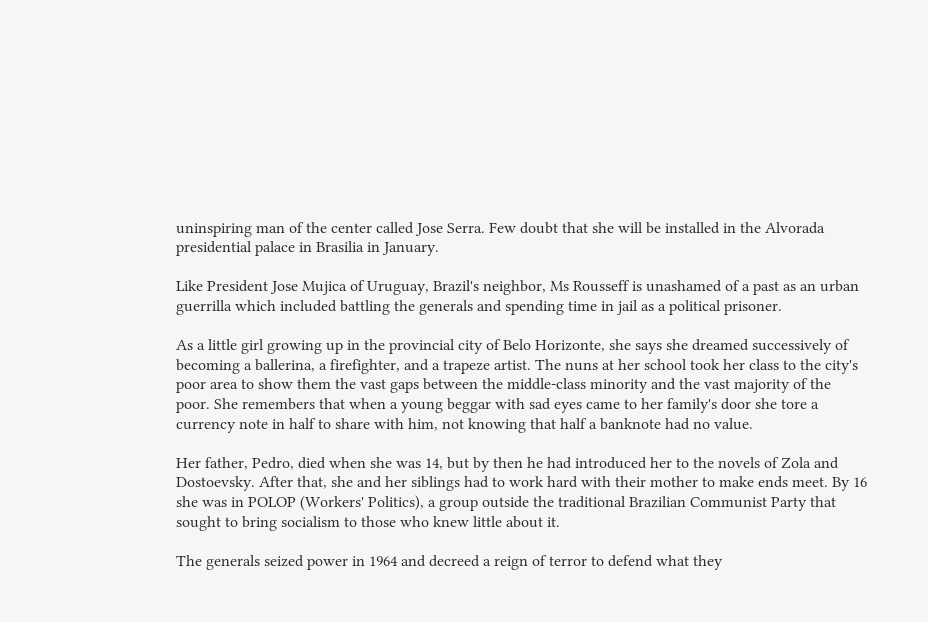uninspiring man of the center called Jose Serra. Few doubt that she will be installed in the Alvorada presidential palace in Brasilia in January.

Like President Jose Mujica of Uruguay, Brazil's neighbor, Ms Rousseff is unashamed of a past as an urban guerrilla which included battling the generals and spending time in jail as a political prisoner.

As a little girl growing up in the provincial city of Belo Horizonte, she says she dreamed successively of becoming a ballerina, a firefighter, and a trapeze artist. The nuns at her school took her class to the city's poor area to show them the vast gaps between the middle-class minority and the vast majority of the poor. She remembers that when a young beggar with sad eyes came to her family's door she tore a currency note in half to share with him, not knowing that half a banknote had no value.

Her father, Pedro, died when she was 14, but by then he had introduced her to the novels of Zola and Dostoevsky. After that, she and her siblings had to work hard with their mother to make ends meet. By 16 she was in POLOP (Workers' Politics), a group outside the traditional Brazilian Communist Party that sought to bring socialism to those who knew little about it.

The generals seized power in 1964 and decreed a reign of terror to defend what they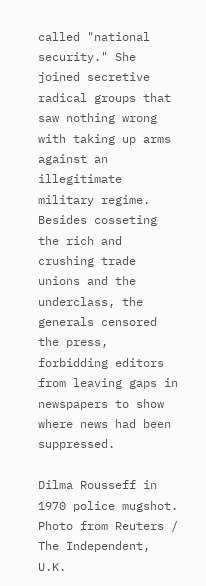called "national security." She joined secretive radical groups that saw nothing wrong with taking up arms against an illegitimate military regime. Besides cosseting the rich and crushing trade unions and the underclass, the generals censored the press, forbidding editors from leaving gaps in newspapers to show where news had been suppressed.

Dilma Rousseff in 1970 police mugshot. Photo from Reuters / The Independent, U.K.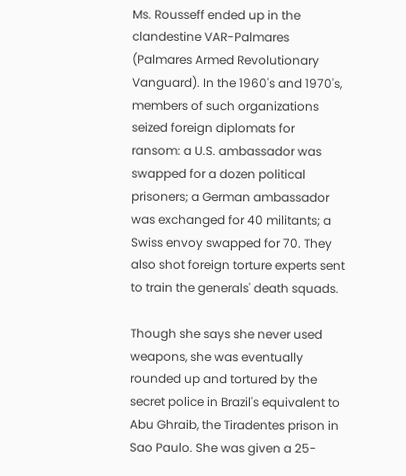Ms. Rousseff ended up in the clandestine VAR-Palmares (Palmares Armed Revolutionary Vanguard). In the 1960's and 1970's, members of such organizations seized foreign diplomats for ransom: a U.S. ambassador was swapped for a dozen political prisoners; a German ambassador was exchanged for 40 militants; a Swiss envoy swapped for 70. They also shot foreign torture experts sent to train the generals' death squads.

Though she says she never used weapons, she was eventually rounded up and tortured by the secret police in Brazil's equivalent to Abu Ghraib, the Tiradentes prison in Sao Paulo. She was given a 25-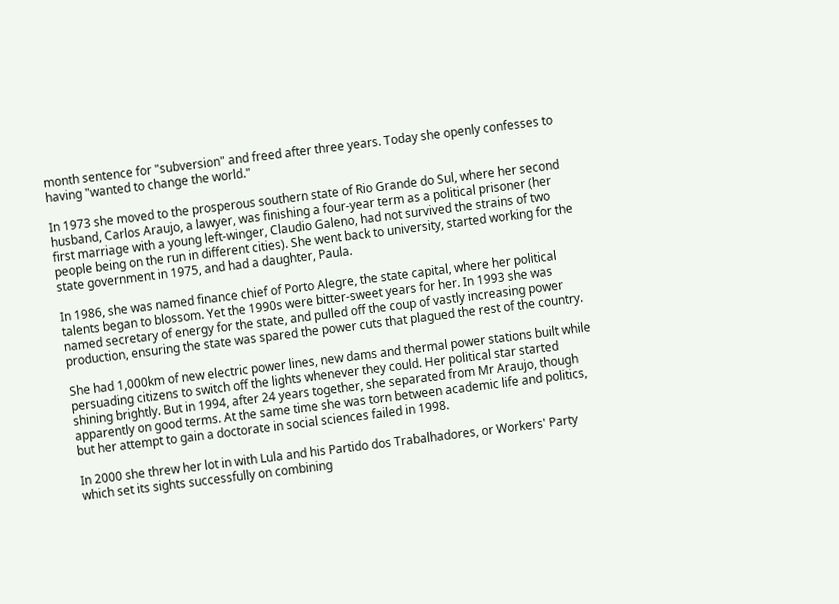month sentence for "subversion" and freed after three years. Today she openly confesses to having "wanted to change the world."

In 1973 she moved to the prosperous southern state of Rio Grande do Sul, where her second husband, Carlos Araujo, a lawyer, was finishing a four-year term as a political prisoner (her first marriage with a young left-winger, Claudio Galeno, had not survived the strains of two people being on the run in different cities). She went back to university, started working for the state government in 1975, and had a daughter, Paula.

In 1986, she was named finance chief of Porto Alegre, the state capital, where her political talents began to blossom. Yet the 1990s were bitter-sweet years for her. In 1993 she was named secretary of energy for the state, and pulled off the coup of vastly increasing power production, ensuring the state was spared the power cuts that plagued the rest of the country.

She had 1,000km of new electric power lines, new dams and thermal power stations built while persuading citizens to switch off the lights whenever they could. Her political star started shining brightly. But in 1994, after 24 years together, she separated from Mr Araujo, though apparently on good terms. At the same time she was torn between academic life and politics, but her attempt to gain a doctorate in social sciences failed in 1998.

In 2000 she threw her lot in with Lula and his Partido dos Trabalhadores, or Workers' Party which set its sights successfully on combining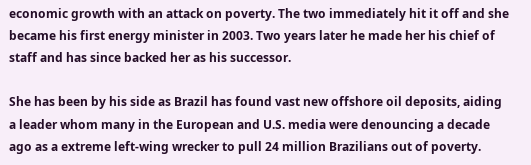economic growth with an attack on poverty. The two immediately hit it off and she became his first energy minister in 2003. Two years later he made her his chief of staff and has since backed her as his successor.

She has been by his side as Brazil has found vast new offshore oil deposits, aiding a leader whom many in the European and U.S. media were denouncing a decade ago as a extreme left-wing wrecker to pull 24 million Brazilians out of poverty.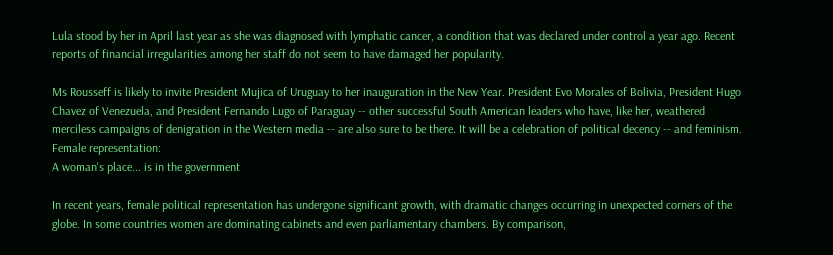Lula stood by her in April last year as she was diagnosed with lymphatic cancer, a condition that was declared under control a year ago. Recent reports of financial irregularities among her staff do not seem to have damaged her popularity.

Ms Rousseff is likely to invite President Mujica of Uruguay to her inauguration in the New Year. President Evo Morales of Bolivia, President Hugo Chavez of Venezuela, and President Fernando Lugo of Paraguay -- other successful South American leaders who have, like her, weathered merciless campaigns of denigration in the Western media -- are also sure to be there. It will be a celebration of political decency -- and feminism.
Female representation:
A woman's place... is in the government

In recent years, female political representation has undergone significant growth, with dramatic changes occurring in unexpected corners of the globe. In some countries women are dominating cabinets and even parliamentary chambers. By comparison,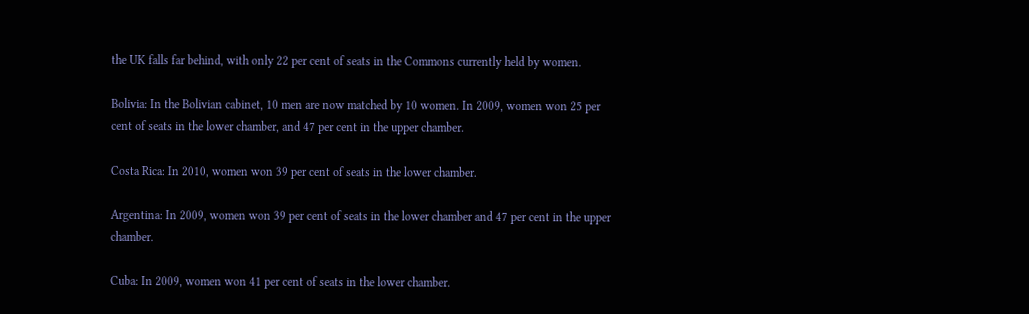the UK falls far behind, with only 22 per cent of seats in the Commons currently held by women.

Bolivia: In the Bolivian cabinet, 10 men are now matched by 10 women. In 2009, women won 25 per cent of seats in the lower chamber, and 47 per cent in the upper chamber.

Costa Rica: In 2010, women won 39 per cent of seats in the lower chamber.

Argentina: In 2009, women won 39 per cent of seats in the lower chamber and 47 per cent in the upper chamber.

Cuba: In 2009, women won 41 per cent of seats in the lower chamber.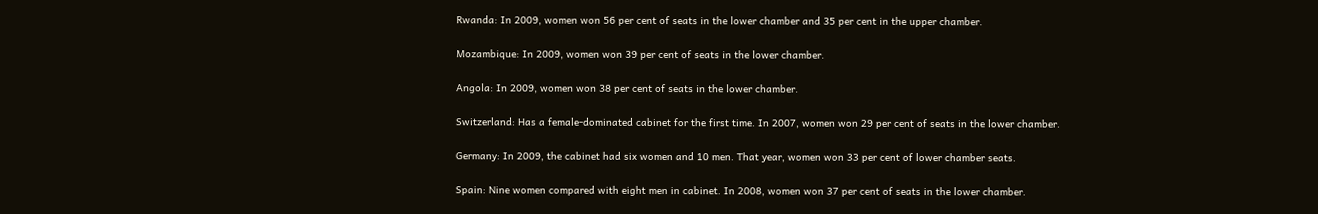Rwanda: In 2009, women won 56 per cent of seats in the lower chamber and 35 per cent in the upper chamber.

Mozambique: In 2009, women won 39 per cent of seats in the lower chamber.

Angola: In 2009, women won 38 per cent of seats in the lower chamber.

Switzerland: Has a female-dominated cabinet for the first time. In 2007, women won 29 per cent of seats in the lower chamber.

Germany: In 2009, the cabinet had six women and 10 men. That year, women won 33 per cent of lower chamber seats.

Spain: Nine women compared with eight men in cabinet. In 2008, women won 37 per cent of seats in the lower chamber.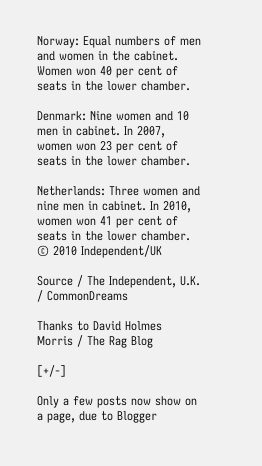Norway: Equal numbers of men and women in the cabinet. Women won 40 per cent of seats in the lower chamber.

Denmark: Nine women and 10 men in cabinet. In 2007, women won 23 per cent of seats in the lower chamber.

Netherlands: Three women and nine men in cabinet. In 2010, women won 41 per cent of seats in the lower chamber.
© 2010 Independent/UK

Source / The Independent, U.K. / CommonDreams

Thanks to David Holmes Morris / The Rag Blog

[+/-]

Only a few posts now show on a page, due to Blogger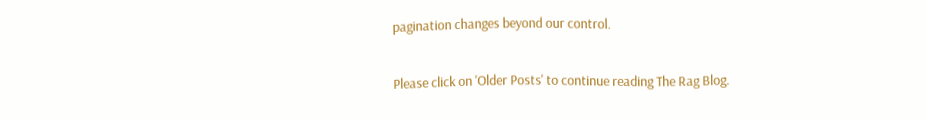pagination changes beyond our control.

Please click on 'Older Posts' to continue reading The Rag Blog.